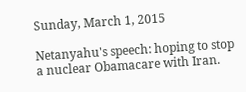Sunday, March 1, 2015

Netanyahu's speech: hoping to stop a nuclear Obamacare with Iran.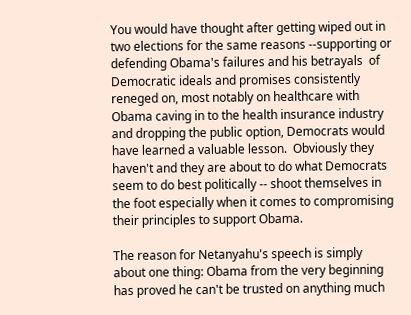You would have thought after getting wiped out in two elections for the same reasons --supporting or defending Obama's failures and his betrayals  of Democratic ideals and promises consistently reneged on, most notably on healthcare with Obama caving in to the health insurance industry and dropping the public option, Democrats would have learned a valuable lesson.  Obviously they haven't and they are about to do what Democrats seem to do best politically -- shoot themselves in the foot especially when it comes to compromising their principles to support Obama.

The reason for Netanyahu's speech is simply about one thing: Obama from the very beginning has proved he can't be trusted on anything much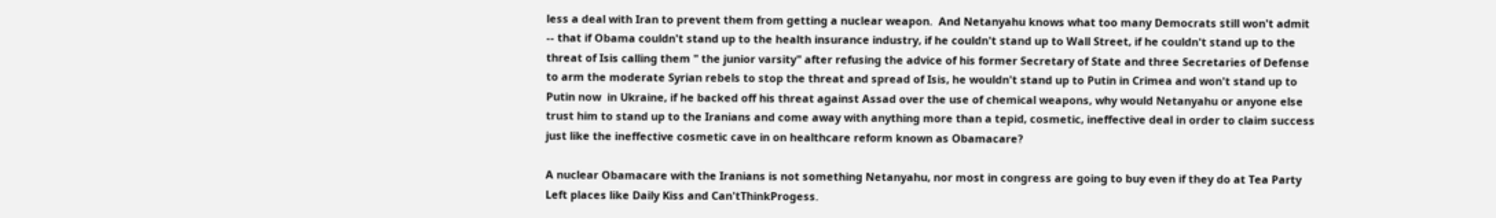less a deal with Iran to prevent them from getting a nuclear weapon.  And Netanyahu knows what too many Democrats still won't admit -- that if Obama couldn't stand up to the health insurance industry, if he couldn't stand up to Wall Street, if he couldn't stand up to the threat of Isis calling them " the junior varsity" after refusing the advice of his former Secretary of State and three Secretaries of Defense to arm the moderate Syrian rebels to stop the threat and spread of Isis, he wouldn't stand up to Putin in Crimea and won't stand up to Putin now  in Ukraine, if he backed off his threat against Assad over the use of chemical weapons, why would Netanyahu or anyone else trust him to stand up to the Iranians and come away with anything more than a tepid, cosmetic, ineffective deal in order to claim success just like the ineffective cosmetic cave in on healthcare reform known as Obamacare?

A nuclear Obamacare with the Iranians is not something Netanyahu, nor most in congress are going to buy even if they do at Tea Party Left places like Daily Kiss and Can'tThinkProgess.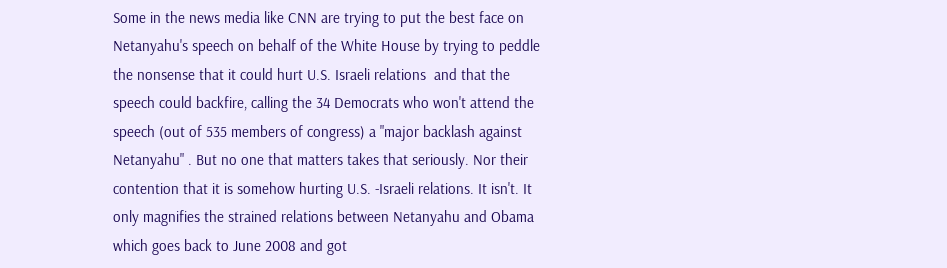Some in the news media like CNN are trying to put the best face on Netanyahu's speech on behalf of the White House by trying to peddle the nonsense that it could hurt U.S. Israeli relations  and that the speech could backfire, calling the 34 Democrats who won't attend the speech (out of 535 members of congress) a "major backlash against Netanyahu" . But no one that matters takes that seriously. Nor their contention that it is somehow hurting U.S. -Israeli relations. It isn't. It only magnifies the strained relations between Netanyahu and Obama which goes back to June 2008 and got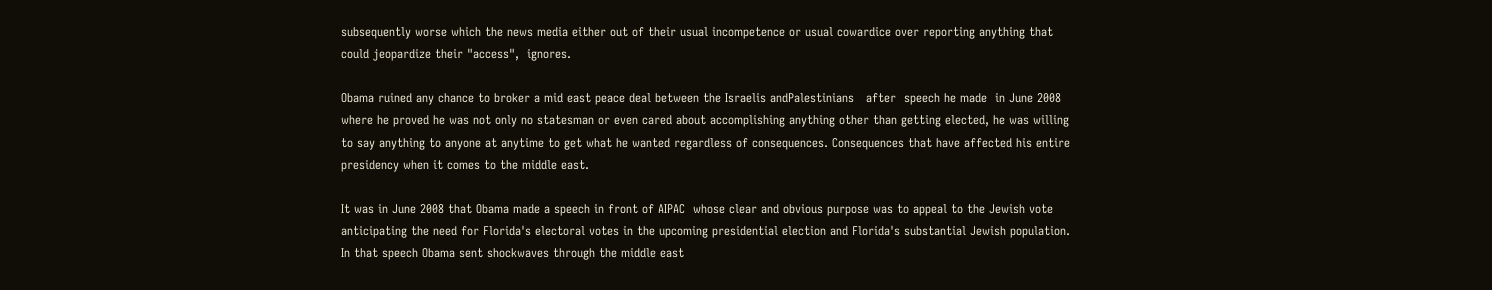subsequently worse which the news media either out of their usual incompetence or usual cowardice over reporting anything that could jeopardize their "access",  ignores.

Obama ruined any chance to broker a mid east peace deal between the Israelis andPalestinians   after  speech he made  in June 2008 where he proved he was not only no statesman or even cared about accomplishing anything other than getting elected, he was willing to say anything to anyone at anytime to get what he wanted regardless of consequences. Consequences that have affected his entire presidency when it comes to the middle east.

It was in June 2008 that Obama made a speech in front of AIPAC  whose clear and obvious purpose was to appeal to the Jewish vote anticipating the need for Florida's electoral votes in the upcoming presidential election and Florida's substantial Jewish population. In that speech Obama sent shockwaves through the middle east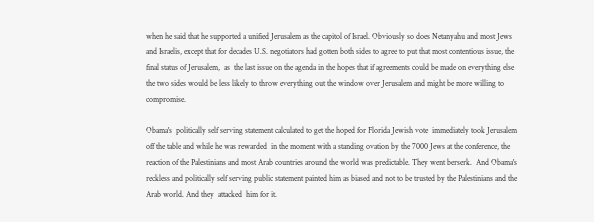when he said that he supported a unified Jerusalem as the capitol of Israel. Obviously so does Netanyahu and most Jews and Israelis, except that for decades U.S. negotiators had gotten both sides to agree to put that most contentious issue, the final status of Jerusalem,  as  the last issue on the agenda in the hopes that if agreements could be made on everything else the two sides would be less likely to throw everything out the window over Jerusalem and might be more willing to compromise.

Obama's  politically self serving statement calculated to get the hoped for Florida Jewish vote  immediately took Jerusalem off the table and while he was rewarded  in the moment with a standing ovation by the 7000 Jews at the conference, the reaction of the Palestinians and most Arab countries around the world was predictable. They went berserk.  And Obama's reckless and politically self serving public statement painted him as biased and not to be trusted by the Palestinians and the Arab world. And they  attacked  him for it.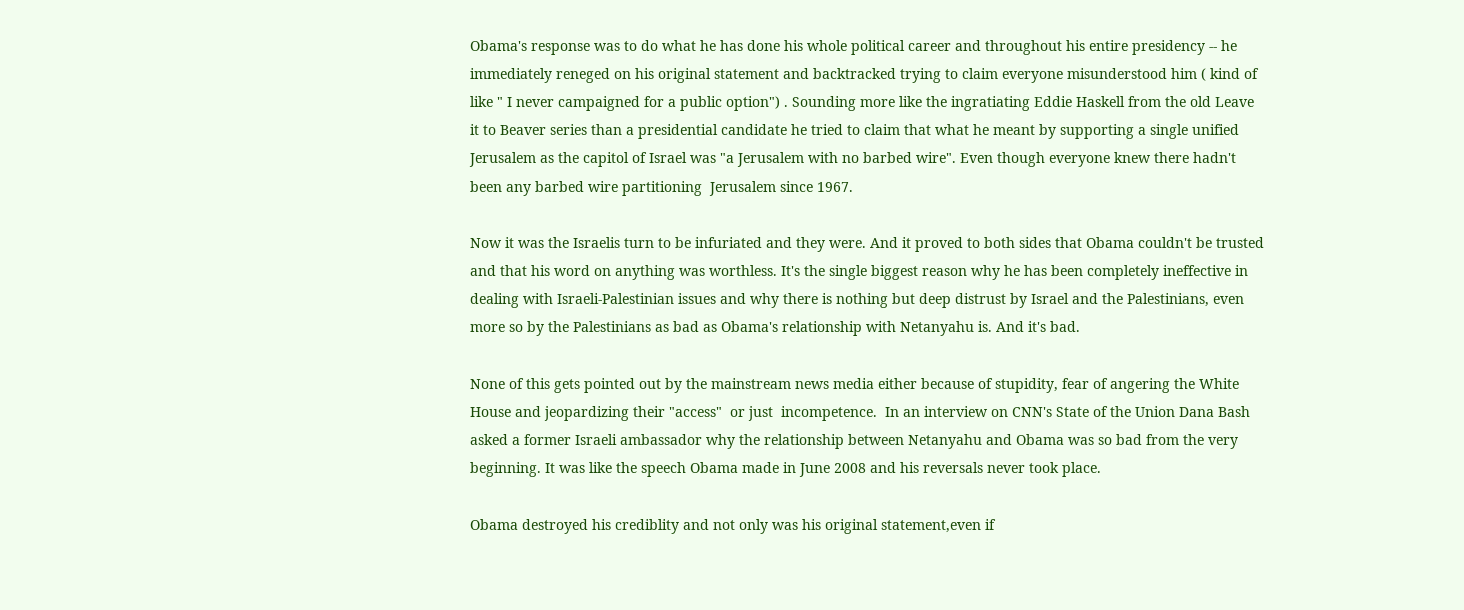Obama's response was to do what he has done his whole political career and throughout his entire presidency -- he immediately reneged on his original statement and backtracked trying to claim everyone misunderstood him ( kind of like " I never campaigned for a public option") . Sounding more like the ingratiating Eddie Haskell from the old Leave it to Beaver series than a presidential candidate he tried to claim that what he meant by supporting a single unified Jerusalem as the capitol of Israel was "a Jerusalem with no barbed wire". Even though everyone knew there hadn't been any barbed wire partitioning  Jerusalem since 1967.

Now it was the Israelis turn to be infuriated and they were. And it proved to both sides that Obama couldn't be trusted and that his word on anything was worthless. It's the single biggest reason why he has been completely ineffective in dealing with Israeli-Palestinian issues and why there is nothing but deep distrust by Israel and the Palestinians, even more so by the Palestinians as bad as Obama's relationship with Netanyahu is. And it's bad.

None of this gets pointed out by the mainstream news media either because of stupidity, fear of angering the White House and jeopardizing their "access"  or just  incompetence.  In an interview on CNN's State of the Union Dana Bash asked a former Israeli ambassador why the relationship between Netanyahu and Obama was so bad from the very beginning. It was like the speech Obama made in June 2008 and his reversals never took place.

Obama destroyed his crediblity and not only was his original statement,even if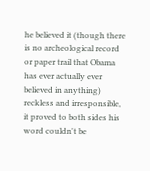he believed it (though there is no archeological record or paper trail that Obama has ever actually ever believed in anything) reckless and irresponsible, it proved to both sides his word couldn't be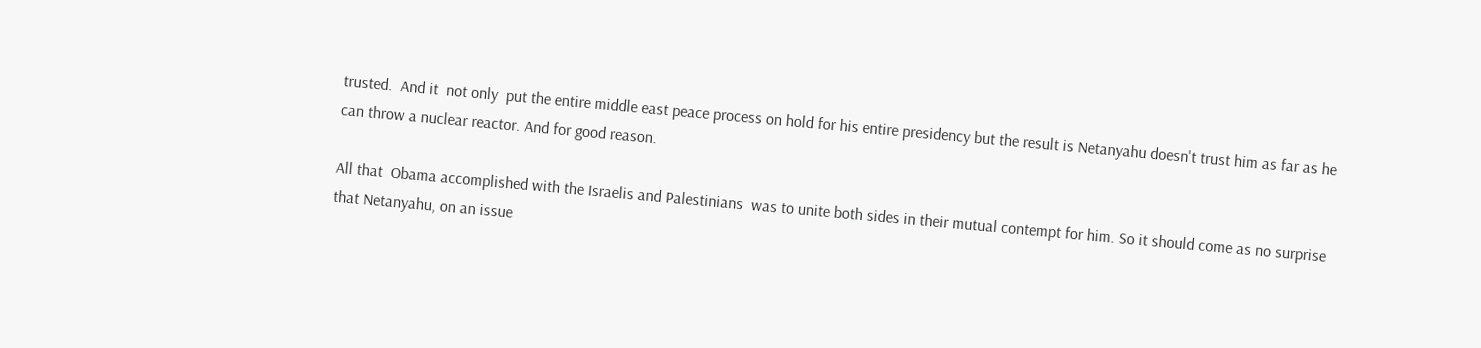trusted.  And it  not only  put the entire middle east peace process on hold for his entire presidency but the result is Netanyahu doesn't trust him as far as he can throw a nuclear reactor. And for good reason.

All that  Obama accomplished with the Israelis and Palestinians  was to unite both sides in their mutual contempt for him. So it should come as no surprise that Netanyahu, on an issue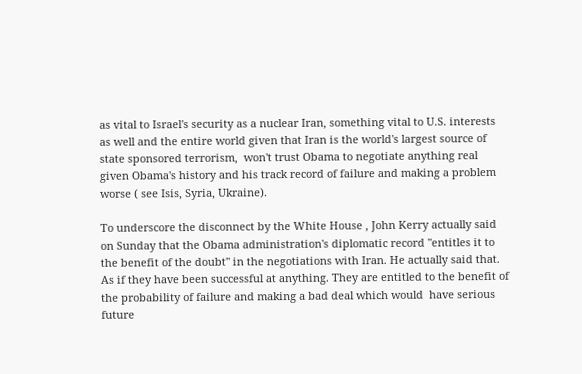as vital to Israel's security as a nuclear Iran, something vital to U.S. interests as well and the entire world given that Iran is the world's largest source of state sponsored terrorism,  won't trust Obama to negotiate anything real given Obama's history and his track record of failure and making a problem worse ( see Isis, Syria, Ukraine).

To underscore the disconnect by the White House , John Kerry actually said on Sunday that the Obama administration's diplomatic record "entitles it to the benefit of the doubt" in the negotiations with Iran. He actually said that. As if they have been successful at anything. They are entitled to the benefit of the probability of failure and making a bad deal which would  have serious future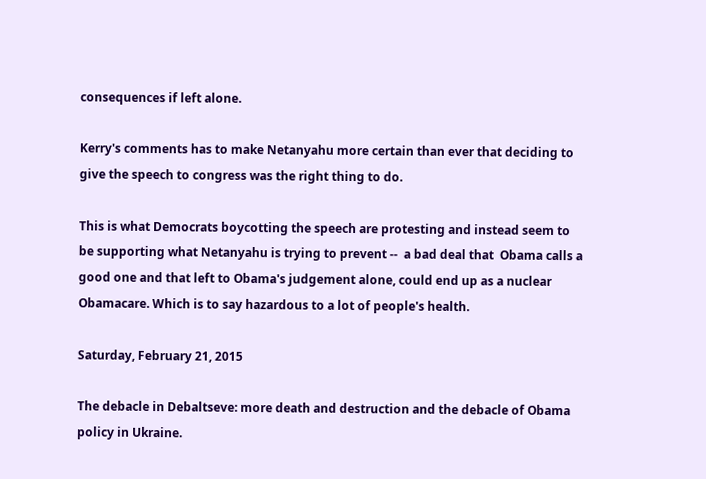consequences if left alone.

Kerry's comments has to make Netanyahu more certain than ever that deciding to give the speech to congress was the right thing to do.

This is what Democrats boycotting the speech are protesting and instead seem to be supporting what Netanyahu is trying to prevent --  a bad deal that  Obama calls a good one and that left to Obama's judgement alone, could end up as a nuclear Obamacare. Which is to say hazardous to a lot of people's health.

Saturday, February 21, 2015

The debacle in Debaltseve: more death and destruction and the debacle of Obama policy in Ukraine.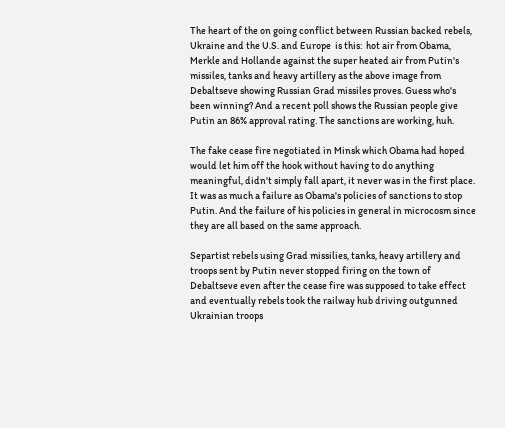The heart of the on going conflict between Russian backed rebels, Ukraine and the U.S. and Europe  is this:  hot air from Obama, Merkle and Hollande against the super heated air from Putin's missiles, tanks and heavy artillery as the above image from Debaltseve showing Russian Grad missiles proves. Guess who's been winning? And a recent poll shows the Russian people give Putin an 86% approval rating. The sanctions are working, huh.

The fake cease fire negotiated in Minsk which Obama had hoped would let him off the hook without having to do anything meaningful, didn't simply fall apart, it never was in the first place. It was as much a failure as Obama's policies of sanctions to stop Putin. And the failure of his policies in general in microcosm since they are all based on the same approach.

Separtist rebels using Grad missilies, tanks, heavy artillery and troops sent by Putin never stopped firing on the town of Debaltseve even after the cease fire was supposed to take effect  and eventually rebels took the railway hub driving outgunned Ukrainian troops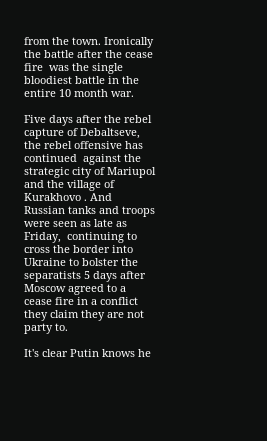from the town. Ironically the battle after the cease fire  was the single bloodiest battle in the entire 10 month war.

Five days after the rebel capture of Debaltseve, the rebel offensive has   continued  against the strategic city of Mariupol and the village of  Kurakhovo . And Russian tanks and troops were seen as late as Friday,  continuing to cross the border into Ukraine to bolster the separatists 5 days after Moscow agreed to a cease fire in a conflict they claim they are not party to.

It's clear Putin knows he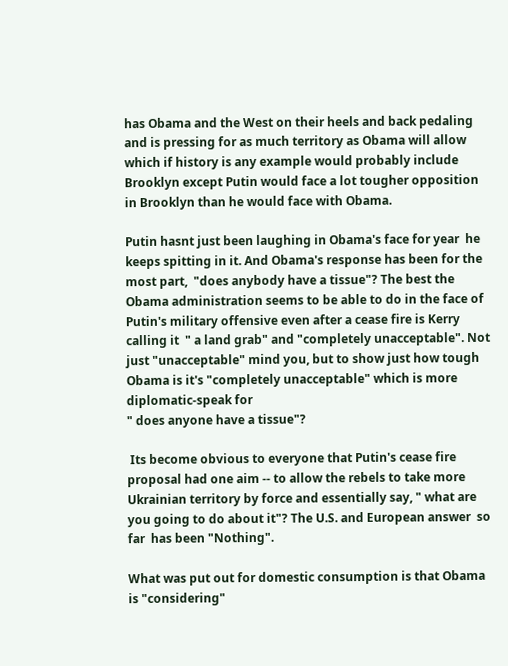has Obama and the West on their heels and back pedaling and is pressing for as much territory as Obama will allow which if history is any example would probably include Brooklyn except Putin would face a lot tougher opposition in Brooklyn than he would face with Obama.

Putin hasnt just been laughing in Obama's face for year  he keeps spitting in it. And Obama's response has been for the most part,  "does anybody have a tissue"? The best the Obama administration seems to be able to do in the face of Putin's military offensive even after a cease fire is Kerry calling it  " a land grab" and "completely unacceptable". Not just "unacceptable" mind you, but to show just how tough Obama is it's "completely unacceptable" which is more diplomatic-speak for
" does anyone have a tissue"?

 Its become obvious to everyone that Putin's cease fire proposal had one aim -- to allow the rebels to take more Ukrainian territory by force and essentially say, " what are you going to do about it"? The U.S. and European answer  so far  has been "Nothing".

What was put out for domestic consumption is that Obama is "considering"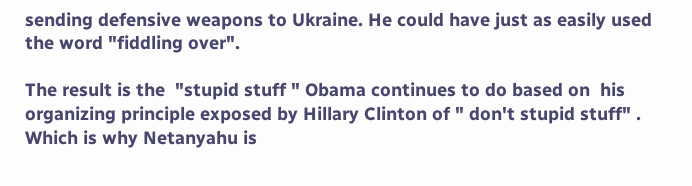sending defensive weapons to Ukraine. He could have just as easily used the word "fiddling over".

The result is the  "stupid stuff " Obama continues to do based on  his organizing principle exposed by Hillary Clinton of " don't stupid stuff" . Which is why Netanyahu is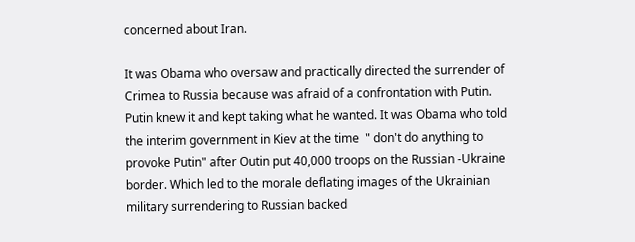concerned about Iran.

It was Obama who oversaw and practically directed the surrender of Crimea to Russia because was afraid of a confrontation with Putin. Putin knew it and kept taking what he wanted. It was Obama who told the interim government in Kiev at the time  " don't do anything to provoke Putin" after Outin put 40,000 troops on the Russian -Ukraine border. Which led to the morale deflating images of the Ukrainian military surrendering to Russian backed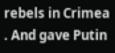rebels in Crimea . And gave Putin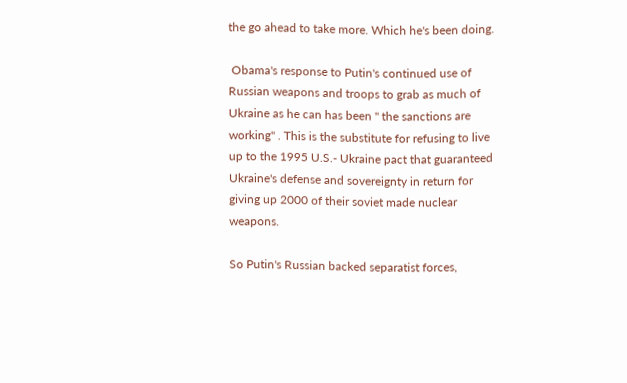the go ahead to take more. Which he's been doing.

 Obama's response to Putin's continued use of Russian weapons and troops to grab as much of Ukraine as he can has been " the sanctions are working" . This is the substitute for refusing to live up to the 1995 U.S.- Ukraine pact that guaranteed Ukraine's defense and sovereignty in return for giving up 2000 of their soviet made nuclear weapons.

So Putin's Russian backed separatist forces,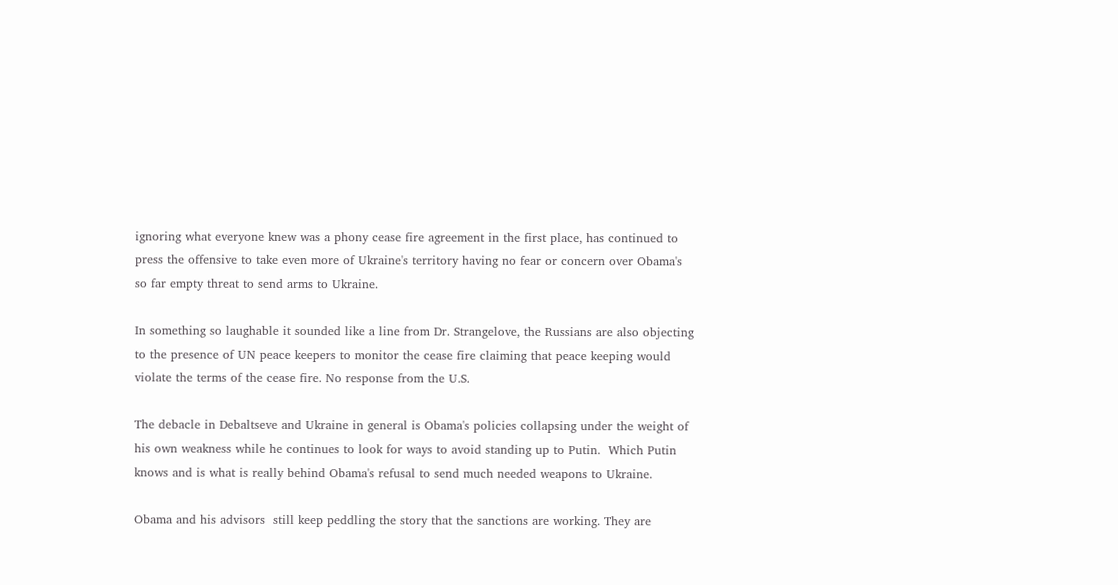ignoring what everyone knew was a phony cease fire agreement in the first place, has continued to press the offensive to take even more of Ukraine's territory having no fear or concern over Obama's so far empty threat to send arms to Ukraine.

In something so laughable it sounded like a line from Dr. Strangelove, the Russians are also objecting to the presence of UN peace keepers to monitor the cease fire claiming that peace keeping would violate the terms of the cease fire. No response from the U.S.

The debacle in Debaltseve and Ukraine in general is Obama's policies collapsing under the weight of his own weakness while he continues to look for ways to avoid standing up to Putin.  Which Putin knows and is what is really behind Obama's refusal to send much needed weapons to Ukraine.

Obama and his advisors  still keep peddling the story that the sanctions are working. They are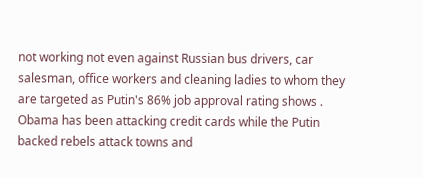not working not even against Russian bus drivers, car salesman, office workers and cleaning ladies to whom they are targeted as Putin's 86% job approval rating shows . Obama has been attacking credit cards while the Putin backed rebels attack towns and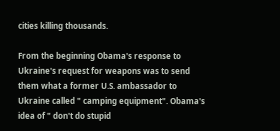cities killing thousands.

From the beginning Obama's response to Ukraine's request for weapons was to send them what a former U.S. ambassador to Ukraine called " camping equipment". Obama's idea of " don't do stupid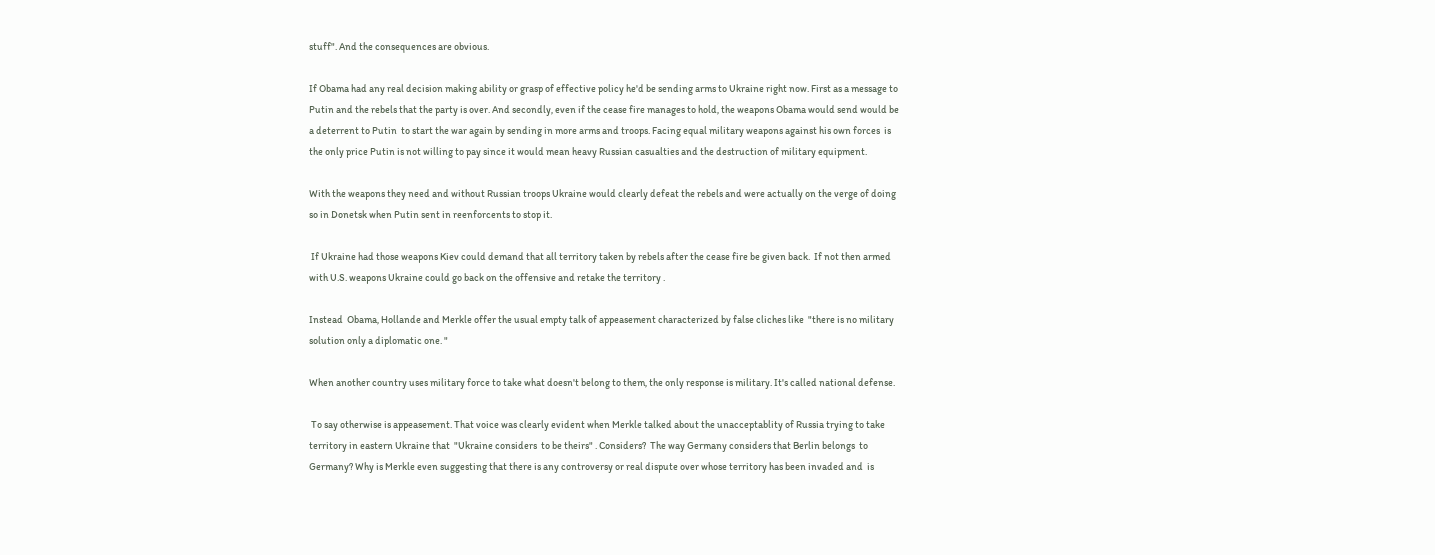stuff". And the consequences are obvious.

If Obama had any real decision making ability or grasp of effective policy he'd be sending arms to Ukraine right now. First as a message to Putin and the rebels that the party is over. And secondly, even if the cease fire manages to hold, the weapons Obama would send would be a deterrent to Putin  to start the war again by sending in more arms and troops. Facing equal military weapons against his own forces  is the only price Putin is not willing to pay since it would mean heavy Russian casualties and the destruction of military equipment.

With the weapons they need and without Russian troops Ukraine would clearly defeat the rebels and were actually on the verge of doing so in Donetsk when Putin sent in reenforcents to stop it.

 If Ukraine had those weapons Kiev could demand that all territory taken by rebels after the cease fire be given back.  If not then armed with U.S. weapons Ukraine could go back on the offensive and retake the territory .

Instead  Obama, Hollande and Merkle offer the usual empty talk of appeasement characterized by false cliches like  "there is no military solution only a diplomatic one. "

When another country uses military force to take what doesn't belong to them, the only response is military. It's called national defense.

 To say otherwise is appeasement. That voice was clearly evident when Merkle talked about the unacceptablity of Russia trying to take territory in eastern Ukraine that  "Ukraine considers  to be theirs" . Considers?  The way Germany considers that Berlin belongs  to Germany? Why is Merkle even suggesting that there is any controversy or real dispute over whose territory has been invaded and  is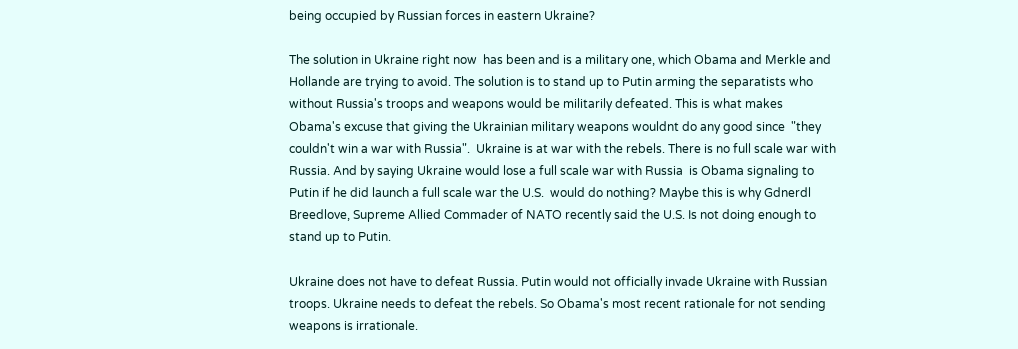being occupied by Russian forces in eastern Ukraine?

The solution in Ukraine right now  has been and is a military one, which Obama and Merkle and Hollande are trying to avoid. The solution is to stand up to Putin arming the separatists who without Russia's troops and weapons would be militarily defeated. This is what makes Obama's excuse that giving the Ukrainian military weapons wouldnt do any good since  "they couldn't win a war with Russia".  Ukraine is at war with the rebels. There is no full scale war with Russia. And by saying Ukraine would lose a full scale war with Russia  is Obama signaling to Putin if he did launch a full scale war the U.S.  would do nothing? Maybe this is why Gdnerdl Breedlove, Supreme Allied Commader of NATO recently said the U.S. Is not doing enough to stand up to Putin.

Ukraine does not have to defeat Russia. Putin would not officially invade Ukraine with Russian troops. Ukraine needs to defeat the rebels. So Obama's most recent rationale for not sending weapons is irrationale.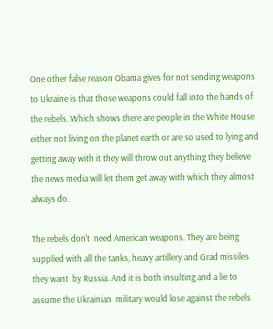One other false reason Obama gives for not sending weapons to Ukraine is that those weapons could fall into the hands of the rebels. Which shows there are people in the White House either not living on the planet earth or are so used to lying and getting away with it they will throw out anything they believe the news media will let them get away with which they almost always do.

The rebels don't  need American weapons. They are being supplied with all the tanks, heavy artillery and Grad missiles they want  by Russia. And it is both insulting and a lie to assume the Ukrainian  military would lose against the rebels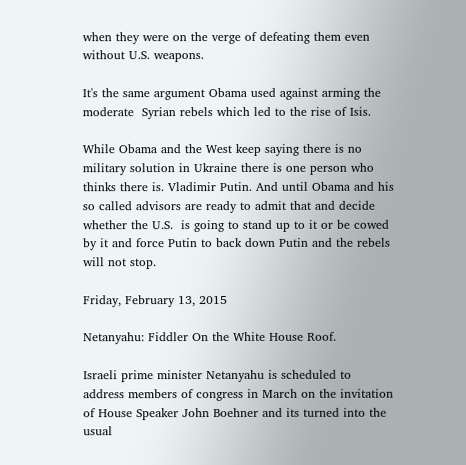when they were on the verge of defeating them even without U.S. weapons.

It's the same argument Obama used against arming the moderate  Syrian rebels which led to the rise of Isis.

While Obama and the West keep saying there is no military solution in Ukraine there is one person who thinks there is. Vladimir Putin. And until Obama and his so called advisors are ready to admit that and decide whether the U.S.  is going to stand up to it or be cowed by it and force Putin to back down Putin and the rebels will not stop.

Friday, February 13, 2015

Netanyahu: Fiddler On the White House Roof.

Israeli prime minister Netanyahu is scheduled to address members of congress in March on the invitation of House Speaker John Boehner and its turned into the usual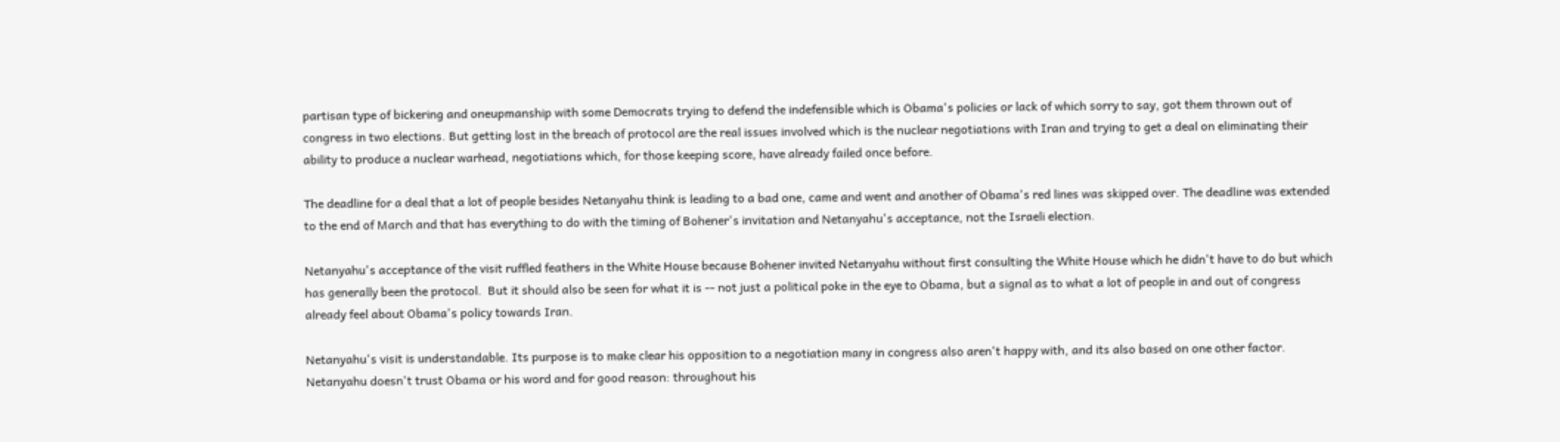partisan type of bickering and oneupmanship with some Democrats trying to defend the indefensible which is Obama's policies or lack of which sorry to say, got them thrown out of congress in two elections. But getting lost in the breach of protocol are the real issues involved which is the nuclear negotiations with Iran and trying to get a deal on eliminating their ability to produce a nuclear warhead, negotiations which, for those keeping score, have already failed once before.

The deadline for a deal that a lot of people besides Netanyahu think is leading to a bad one, came and went and another of Obama's red lines was skipped over. The deadline was extended to the end of March and that has everything to do with the timing of Bohener's invitation and Netanyahu's acceptance, not the Israeli election.

Netanyahu's acceptance of the visit ruffled feathers in the White House because Bohener invited Netanyahu without first consulting the White House which he didn't have to do but which has generally been the protocol.  But it should also be seen for what it is -- not just a political poke in the eye to Obama, but a signal as to what a lot of people in and out of congress already feel about Obama's policy towards Iran.

Netanyahu's visit is understandable. Its purpose is to make clear his opposition to a negotiation many in congress also aren't happy with, and its also based on one other factor. Netanyahu doesn't trust Obama or his word and for good reason: throughout his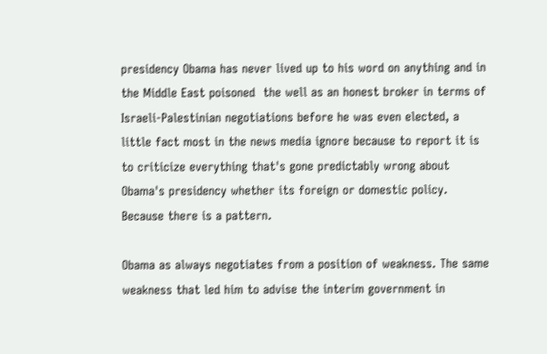presidency Obama has never lived up to his word on anything and in the Middle East poisoned  the well as an honest broker in terms of Israeli-Palestinian negotiations before he was even elected, a little fact most in the news media ignore because to report it is to criticize everything that's gone predictably wrong about Obama's presidency whether its foreign or domestic policy. Because there is a pattern.

Obama as always negotiates from a position of weakness. The same weakness that led him to advise the interim government in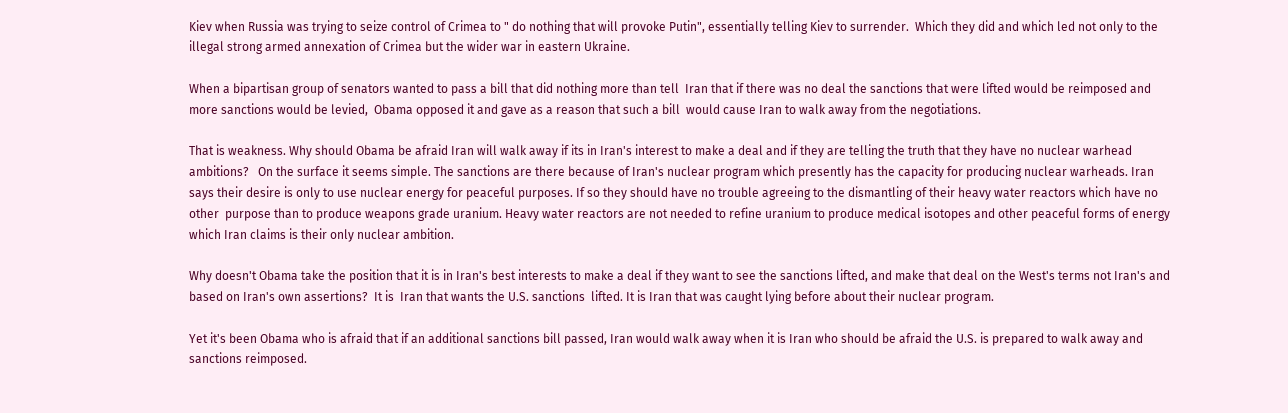Kiev when Russia was trying to seize control of Crimea to " do nothing that will provoke Putin", essentially telling Kiev to surrender.  Which they did and which led not only to the illegal strong armed annexation of Crimea but the wider war in eastern Ukraine.

When a bipartisan group of senators wanted to pass a bill that did nothing more than tell  Iran that if there was no deal the sanctions that were lifted would be reimposed and more sanctions would be levied,  Obama opposed it and gave as a reason that such a bill  would cause Iran to walk away from the negotiations.

That is weakness. Why should Obama be afraid Iran will walk away if its in Iran's interest to make a deal and if they are telling the truth that they have no nuclear warhead ambitions?   On the surface it seems simple. The sanctions are there because of Iran's nuclear program which presently has the capacity for producing nuclear warheads. Iran says their desire is only to use nuclear energy for peaceful purposes. If so they should have no trouble agreeing to the dismantling of their heavy water reactors which have no other  purpose than to produce weapons grade uranium. Heavy water reactors are not needed to refine uranium to produce medical isotopes and other peaceful forms of energy which Iran claims is their only nuclear ambition.

Why doesn't Obama take the position that it is in Iran's best interests to make a deal if they want to see the sanctions lifted, and make that deal on the West's terms not Iran's and based on Iran's own assertions?  It is  Iran that wants the U.S. sanctions  lifted. It is Iran that was caught lying before about their nuclear program.

Yet it's been Obama who is afraid that if an additional sanctions bill passed, Iran would walk away when it is Iran who should be afraid the U.S. is prepared to walk away and sanctions reimposed.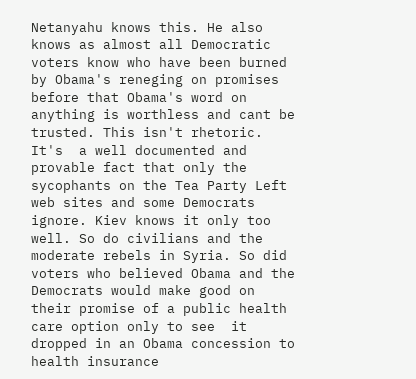Netanyahu knows this. He also knows as almost all Democratic voters know who have been burned by Obama's reneging on promises before that Obama's word on anything is worthless and cant be trusted. This isn't rhetoric. It's  a well documented and provable fact that only the sycophants on the Tea Party Left web sites and some Democrats ignore. Kiev knows it only too well. So do civilians and the moderate rebels in Syria. So did voters who believed Obama and the Democrats would make good on their promise of a public health care option only to see  it dropped in an Obama concession to health insurance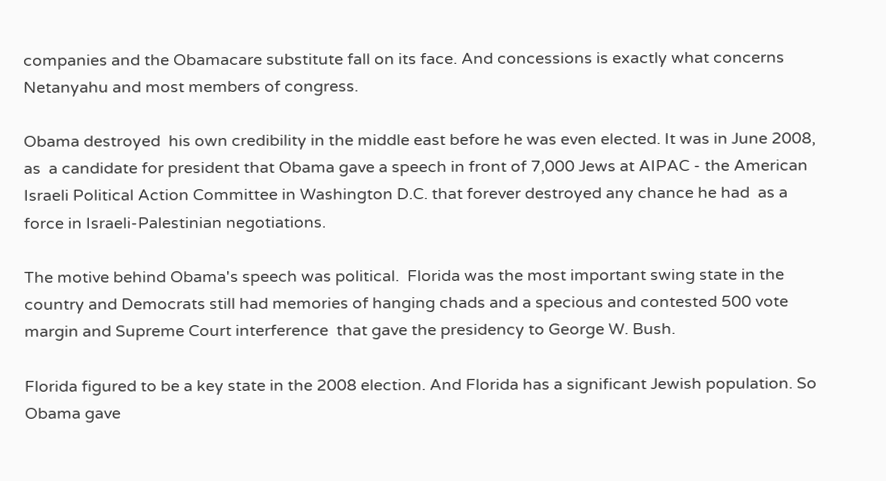companies and the Obamacare substitute fall on its face. And concessions is exactly what concerns Netanyahu and most members of congress.

Obama destroyed  his own credibility in the middle east before he was even elected. It was in June 2008, as  a candidate for president that Obama gave a speech in front of 7,000 Jews at AIPAC - the American Israeli Political Action Committee in Washington D.C. that forever destroyed any chance he had  as a force in Israeli-Palestinian negotiations.

The motive behind Obama's speech was political.  Florida was the most important swing state in the country and Democrats still had memories of hanging chads and a specious and contested 500 vote margin and Supreme Court interference  that gave the presidency to George W. Bush.

Florida figured to be a key state in the 2008 election. And Florida has a significant Jewish population. So Obama gave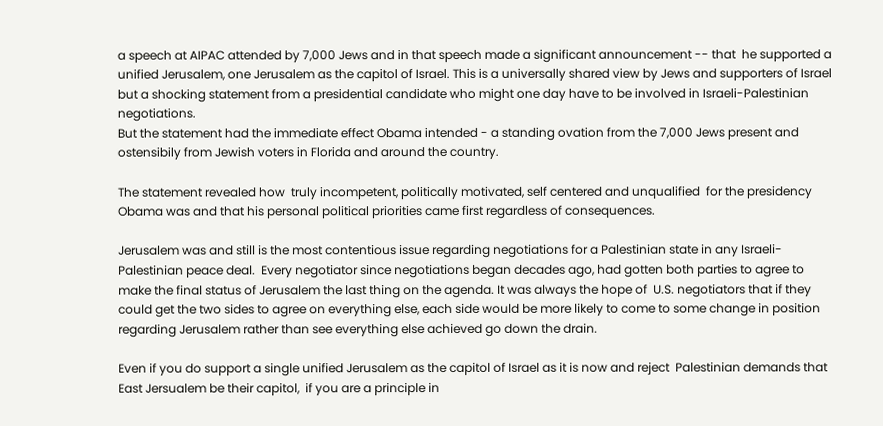a speech at AIPAC attended by 7,000 Jews and in that speech made a significant announcement -- that  he supported a unified Jerusalem, one Jerusalem as the capitol of Israel. This is a universally shared view by Jews and supporters of Israel but a shocking statement from a presidential candidate who might one day have to be involved in Israeli-Palestinian negotiations.
But the statement had the immediate effect Obama intended - a standing ovation from the 7,000 Jews present and ostensibily from Jewish voters in Florida and around the country.

The statement revealed how  truly incompetent, politically motivated, self centered and unqualified  for the presidency Obama was and that his personal political priorities came first regardless of consequences.

Jerusalem was and still is the most contentious issue regarding negotiations for a Palestinian state in any Israeli-Palestinian peace deal.  Every negotiator since negotiations began decades ago, had gotten both parties to agree to make the final status of Jerusalem the last thing on the agenda. It was always the hope of  U.S. negotiators that if they could get the two sides to agree on everything else, each side would be more likely to come to some change in position regarding Jerusalem rather than see everything else achieved go down the drain.

Even if you do support a single unified Jerusalem as the capitol of Israel as it is now and reject  Palestinian demands that East Jersualem be their capitol,  if you are a principle in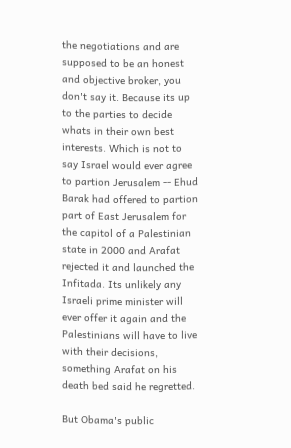the negotiations and are supposed to be an honest and objective broker, you don't say it. Because its up to the parties to decide whats in their own best interests. Which is not to say Israel would ever agree to partion Jerusalem -- Ehud Barak had offered to partion part of East Jerusalem for the capitol of a Palestinian state in 2000 and Arafat rejected it and launched the Infitada. Its unlikely any Israeli prime minister will ever offer it again and the Palestinians will have to live with their decisions, something Arafat on his death bed said he regretted.

But Obama's public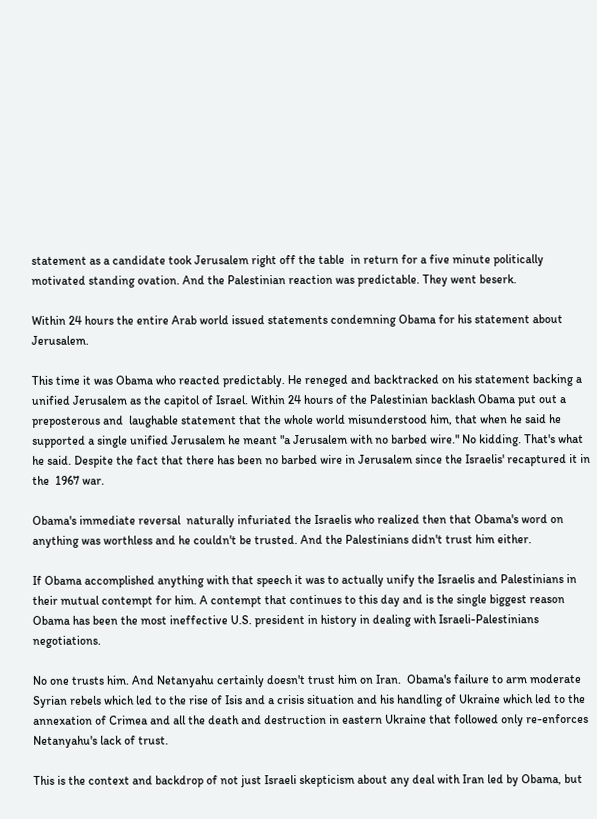statement as a candidate took Jerusalem right off the table  in return for a five minute politically motivated standing ovation. And the Palestinian reaction was predictable. They went beserk.

Within 24 hours the entire Arab world issued statements condemning Obama for his statement about Jerusalem.

This time it was Obama who reacted predictably. He reneged and backtracked on his statement backing a unified Jerusalem as the capitol of Israel. Within 24 hours of the Palestinian backlash Obama put out a preposterous and  laughable statement that the whole world misunderstood him, that when he said he supported a single unified Jerusalem he meant "a Jerusalem with no barbed wire." No kidding. That's what he said. Despite the fact that there has been no barbed wire in Jerusalem since the Israelis' recaptured it in the  1967 war.

Obama's immediate reversal  naturally infuriated the Israelis who realized then that Obama's word on anything was worthless and he couldn't be trusted. And the Palestinians didn't trust him either.

If Obama accomplished anything with that speech it was to actually unify the Israelis and Palestinians in their mutual contempt for him. A contempt that continues to this day and is the single biggest reason Obama has been the most ineffective U.S. president in history in dealing with Israeli-Palestinians negotiations.

No one trusts him. And Netanyahu certainly doesn't trust him on Iran.  Obama's failure to arm moderate Syrian rebels which led to the rise of Isis and a crisis situation and his handling of Ukraine which led to the annexation of Crimea and all the death and destruction in eastern Ukraine that followed only re-enforces Netanyahu's lack of trust.

This is the context and backdrop of not just Israeli skepticism about any deal with Iran led by Obama, but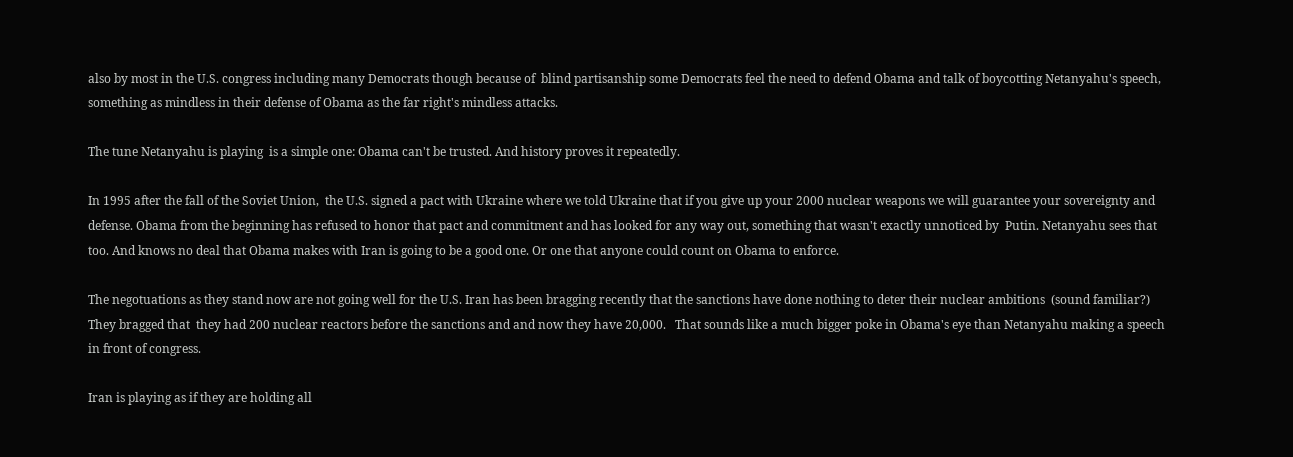also by most in the U.S. congress including many Democrats though because of  blind partisanship some Democrats feel the need to defend Obama and talk of boycotting Netanyahu's speech,  something as mindless in their defense of Obama as the far right's mindless attacks.

The tune Netanyahu is playing  is a simple one: Obama can't be trusted. And history proves it repeatedly.

In 1995 after the fall of the Soviet Union,  the U.S. signed a pact with Ukraine where we told Ukraine that if you give up your 2000 nuclear weapons we will guarantee your sovereignty and defense. Obama from the beginning has refused to honor that pact and commitment and has looked for any way out, something that wasn't exactly unnoticed by  Putin. Netanyahu sees that too. And knows no deal that Obama makes with Iran is going to be a good one. Or one that anyone could count on Obama to enforce.

The negotuations as they stand now are not going well for the U.S. Iran has been bragging recently that the sanctions have done nothing to deter their nuclear ambitions  (sound familiar?) They bragged that  they had 200 nuclear reactors before the sanctions and and now they have 20,000.   That sounds like a much bigger poke in Obama's eye than Netanyahu making a speech in front of congress.

Iran is playing as if they are holding all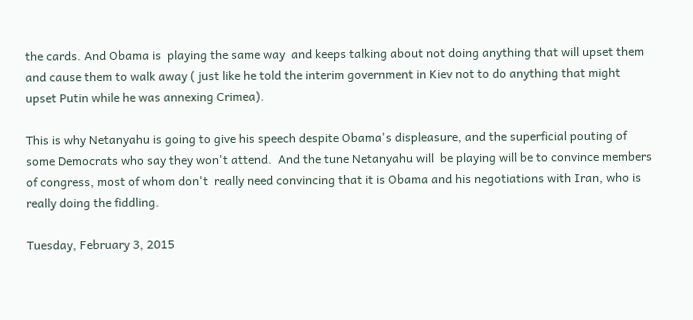the cards. And Obama is  playing the same way  and keeps talking about not doing anything that will upset them and cause them to walk away ( just like he told the interim government in Kiev not to do anything that might upset Putin while he was annexing Crimea).

This is why Netanyahu is going to give his speech despite Obama's displeasure, and the superficial pouting of some Democrats who say they won't attend.  And the tune Netanyahu will  be playing will be to convince members of congress, most of whom don't  really need convincing that it is Obama and his negotiations with Iran, who is  really doing the fiddling.

Tuesday, February 3, 2015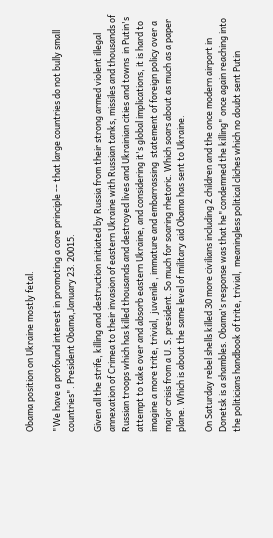Obama position on Ukraine mostly fetal.

"We have a profound interest in promoting a core principle -- that large countries do not bully small countries". President Obama,January 23. 20015.

Given all the strife, killing and destruction initiated by Russia from their strong armed violent illegal annexation of Crimea to their invasion of eastern Ukraine with Russian tanks, missiles and thousands of Russian troops which has killed thousands and destroyed lives and Ukrainian cities and towns  in Putin's attempt to take over and absorb eastern Ukraine, and considering it's global implications, it is hard to imagine a more trite, trivial,  juvenile , immature and embarrassing  statement of foreign policy over a major crisis from a U. S. president. So much for soaring rhetoric. Which soars about as much as a paper plane. Which is about the same level of military aid Obama has sent to Ukraine.

On Saturday rebel shells killed 30 more civilians including 2 children and the once modern airport in Donetsk is a shambles. Obama's response was that he"condemned the killing" once again reaching into the politicians handbook of trite, trivial,  meaningless political cliches which no doubt sent Putin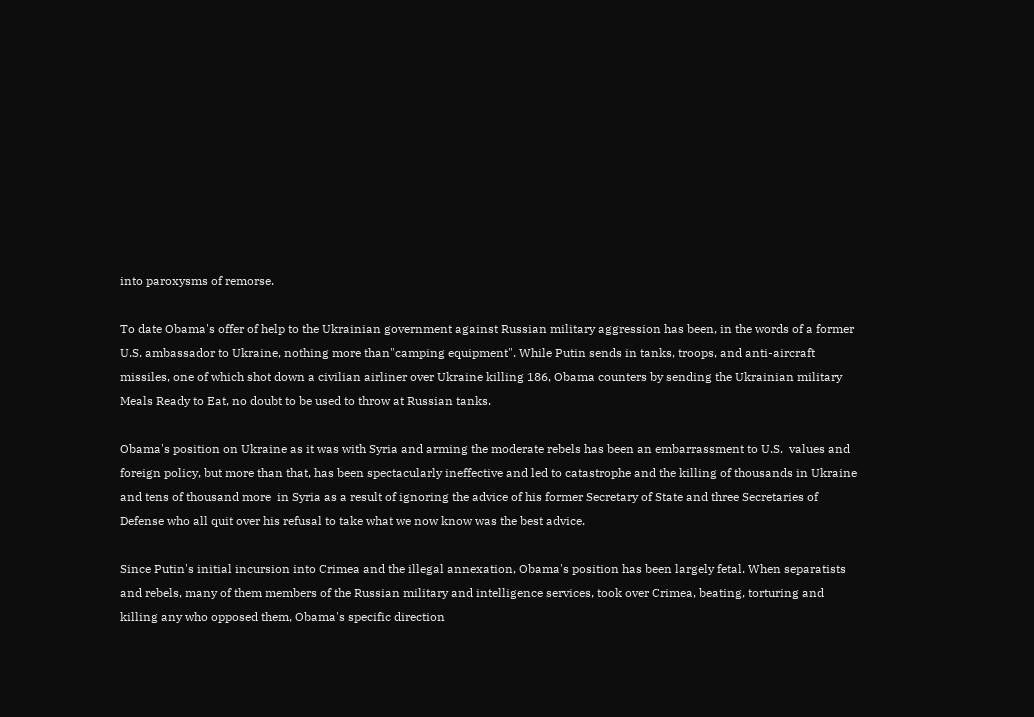into paroxysms of remorse.

To date Obama's offer of help to the Ukrainian government against Russian military aggression has been, in the words of a former U.S. ambassador to Ukraine, nothing more than"camping equipment". While Putin sends in tanks, troops, and anti-aircraft missiles, one of which shot down a civilian airliner over Ukraine killing 186, Obama counters by sending the Ukrainian military Meals Ready to Eat, no doubt to be used to throw at Russian tanks.

Obama's position on Ukraine as it was with Syria and arming the moderate rebels has been an embarrassment to U.S.  values and foreign policy, but more than that, has been spectacularly ineffective and led to catastrophe and the killing of thousands in Ukraine and tens of thousand more  in Syria as a result of ignoring the advice of his former Secretary of State and three Secretaries of Defense who all quit over his refusal to take what we now know was the best advice.

Since Putin's initial incursion into Crimea and the illegal annexation, Obama's position has been largely fetal. When separatists and rebels, many of them members of the Russian military and intelligence services, took over Crimea, beating, torturing and killing any who opposed them, Obama's specific direction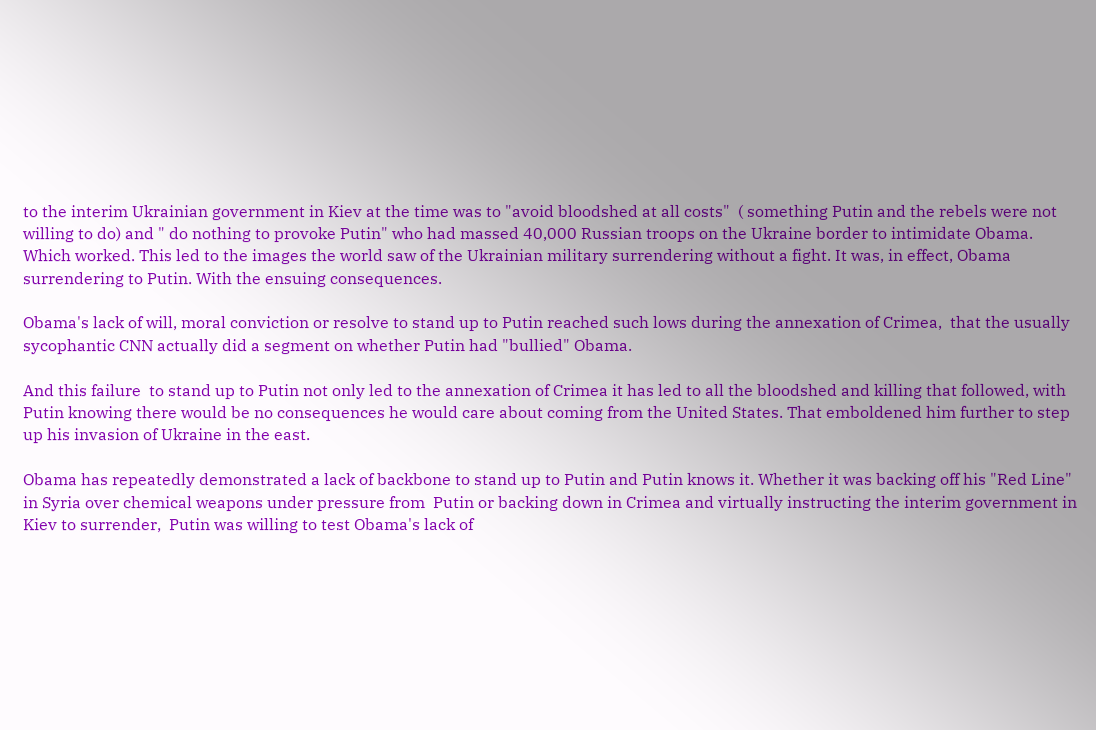to the interim Ukrainian government in Kiev at the time was to "avoid bloodshed at all costs"  ( something Putin and the rebels were not willing to do) and " do nothing to provoke Putin" who had massed 40,000 Russian troops on the Ukraine border to intimidate Obama. Which worked. This led to the images the world saw of the Ukrainian military surrendering without a fight. It was, in effect, Obama surrendering to Putin. With the ensuing consequences.

Obama's lack of will, moral conviction or resolve to stand up to Putin reached such lows during the annexation of Crimea,  that the usually sycophantic CNN actually did a segment on whether Putin had "bullied" Obama.

And this failure  to stand up to Putin not only led to the annexation of Crimea it has led to all the bloodshed and killing that followed, with Putin knowing there would be no consequences he would care about coming from the United States. That emboldened him further to step up his invasion of Ukraine in the east.

Obama has repeatedly demonstrated a lack of backbone to stand up to Putin and Putin knows it. Whether it was backing off his "Red Line" in Syria over chemical weapons under pressure from  Putin or backing down in Crimea and virtually instructing the interim government in Kiev to surrender,  Putin was willing to test Obama's lack of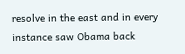resolve in the east and in every instance saw Obama back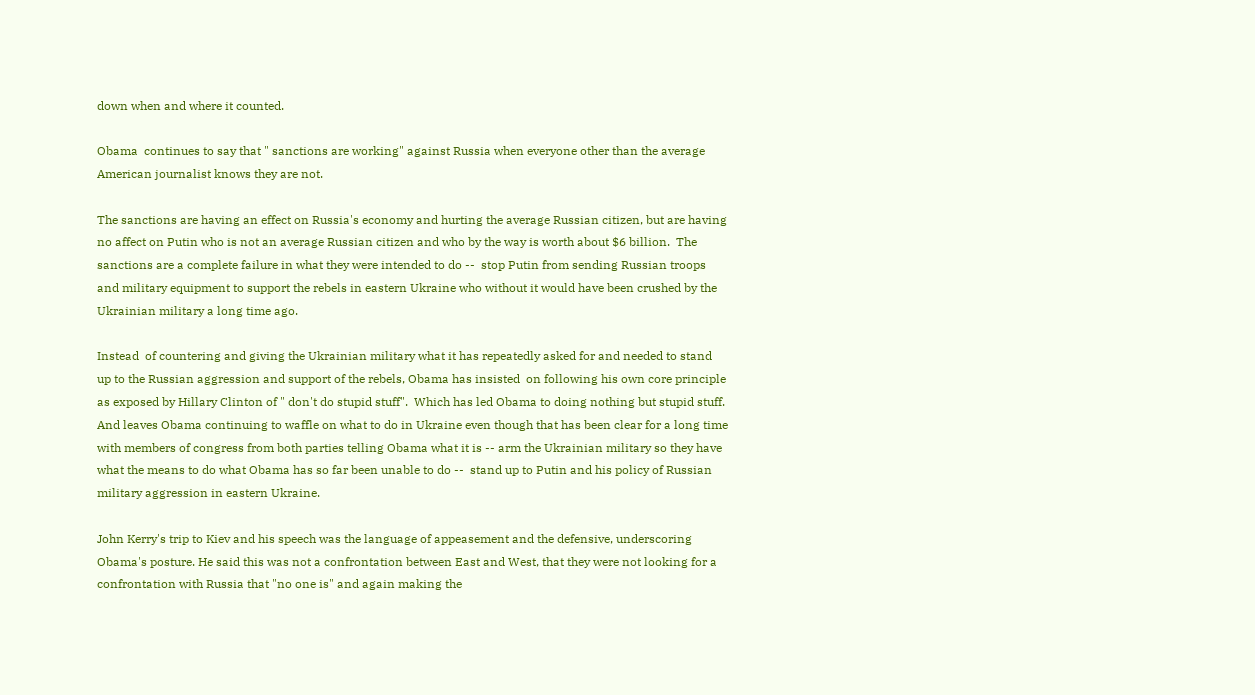down when and where it counted.

Obama  continues to say that " sanctions are working" against Russia when everyone other than the average American journalist knows they are not.

The sanctions are having an effect on Russia's economy and hurting the average Russian citizen, but are having no affect on Putin who is not an average Russian citizen and who by the way is worth about $6 billion.  The sanctions are a complete failure in what they were intended to do --  stop Putin from sending Russian troops and military equipment to support the rebels in eastern Ukraine who without it would have been crushed by the Ukrainian military a long time ago.

Instead  of countering and giving the Ukrainian military what it has repeatedly asked for and needed to stand up to the Russian aggression and support of the rebels, Obama has insisted  on following his own core principle as exposed by Hillary Clinton of " don't do stupid stuff".  Which has led Obama to doing nothing but stupid stuff. And leaves Obama continuing to waffle on what to do in Ukraine even though that has been clear for a long time with members of congress from both parties telling Obama what it is -- arm the Ukrainian military so they have what the means to do what Obama has so far been unable to do --  stand up to Putin and his policy of Russian military aggression in eastern Ukraine.

John Kerry's trip to Kiev and his speech was the language of appeasement and the defensive, underscoring Obama's posture. He said this was not a confrontation between East and West, that they were not looking for a confrontation with Russia that "no one is" and again making the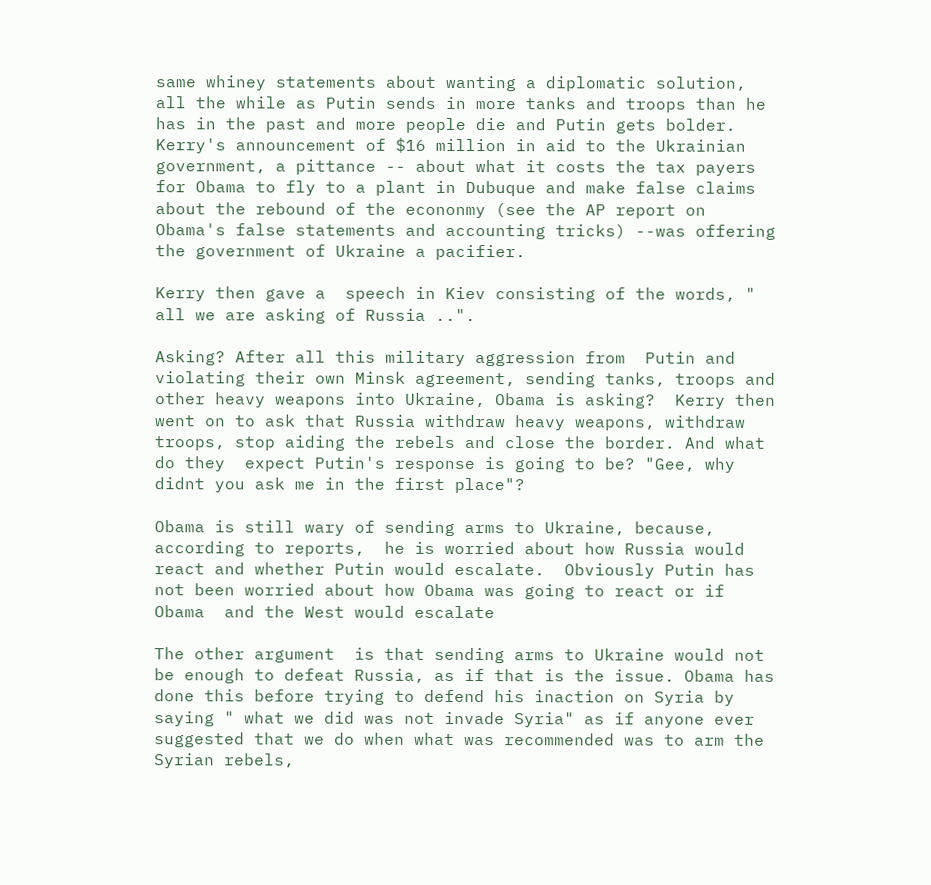same whiney statements about wanting a diplomatic solution, all the while as Putin sends in more tanks and troops than he has in the past and more people die and Putin gets bolder.  Kerry's announcement of $16 million in aid to the Ukrainian government, a pittance -- about what it costs the tax payers for Obama to fly to a plant in Dubuque and make false claims about the rebound of the econonmy (see the AP report on Obama's false statements and accounting tricks) --was offering the government of Ukraine a pacifier.

Kerry then gave a  speech in Kiev consisting of the words, " all we are asking of Russia ..".

Asking? After all this military aggression from  Putin and violating their own Minsk agreement, sending tanks, troops and other heavy weapons into Ukraine, Obama is asking?  Kerry then went on to ask that Russia withdraw heavy weapons, withdraw troops, stop aiding the rebels and close the border. And what do they  expect Putin's response is going to be? "Gee, why didnt you ask me in the first place"?

Obama is still wary of sending arms to Ukraine, because, according to reports,  he is worried about how Russia would react and whether Putin would escalate.  Obviously Putin has not been worried about how Obama was going to react or if Obama  and the West would escalate

The other argument  is that sending arms to Ukraine would not be enough to defeat Russia, as if that is the issue. Obama has done this before trying to defend his inaction on Syria by saying " what we did was not invade Syria" as if anyone ever suggested that we do when what was recommended was to arm the Syrian rebels,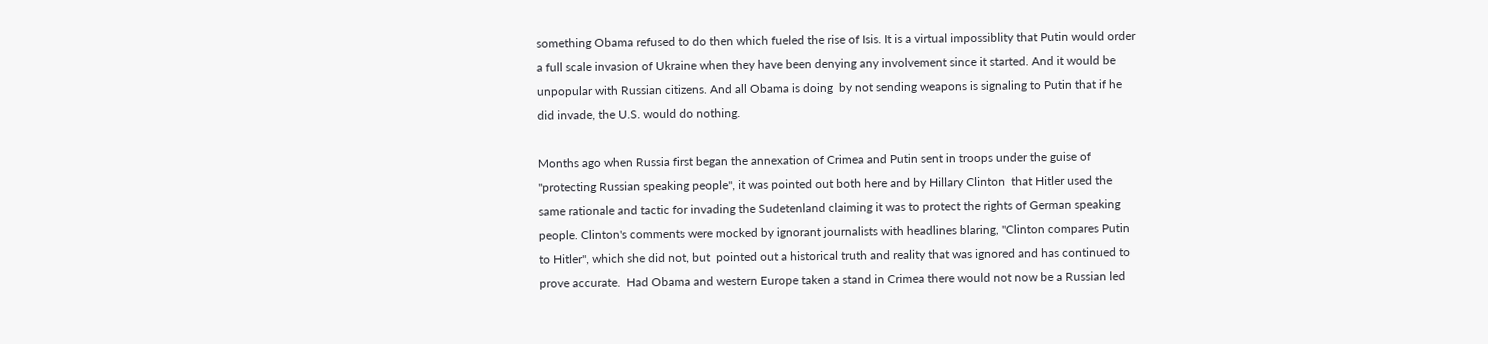something Obama refused to do then which fueled the rise of Isis. It is a virtual impossiblity that Putin would order a full scale invasion of Ukraine when they have been denying any involvement since it started. And it would be unpopular with Russian citizens. And all Obama is doing  by not sending weapons is signaling to Putin that if he did invade, the U.S. would do nothing.

Months ago when Russia first began the annexation of Crimea and Putin sent in troops under the guise of "protecting Russian speaking people", it was pointed out both here and by Hillary Clinton  that Hitler used the same rationale and tactic for invading the Sudetenland claiming it was to protect the rights of German speaking people. Clinton's comments were mocked by ignorant journalists with headlines blaring, "Clinton compares Putin to Hitler", which she did not, but  pointed out a historical truth and reality that was ignored and has continued to prove accurate.  Had Obama and western Europe taken a stand in Crimea there would not now be a Russian led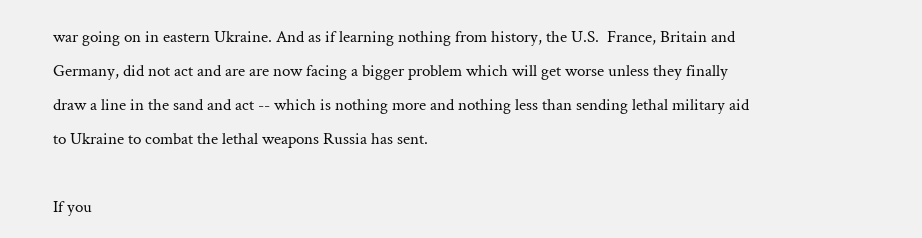war going on in eastern Ukraine. And as if learning nothing from history, the U.S.  France, Britain and Germany, did not act and are are now facing a bigger problem which will get worse unless they finally draw a line in the sand and act -- which is nothing more and nothing less than sending lethal military aid to Ukraine to combat the lethal weapons Russia has sent.

If you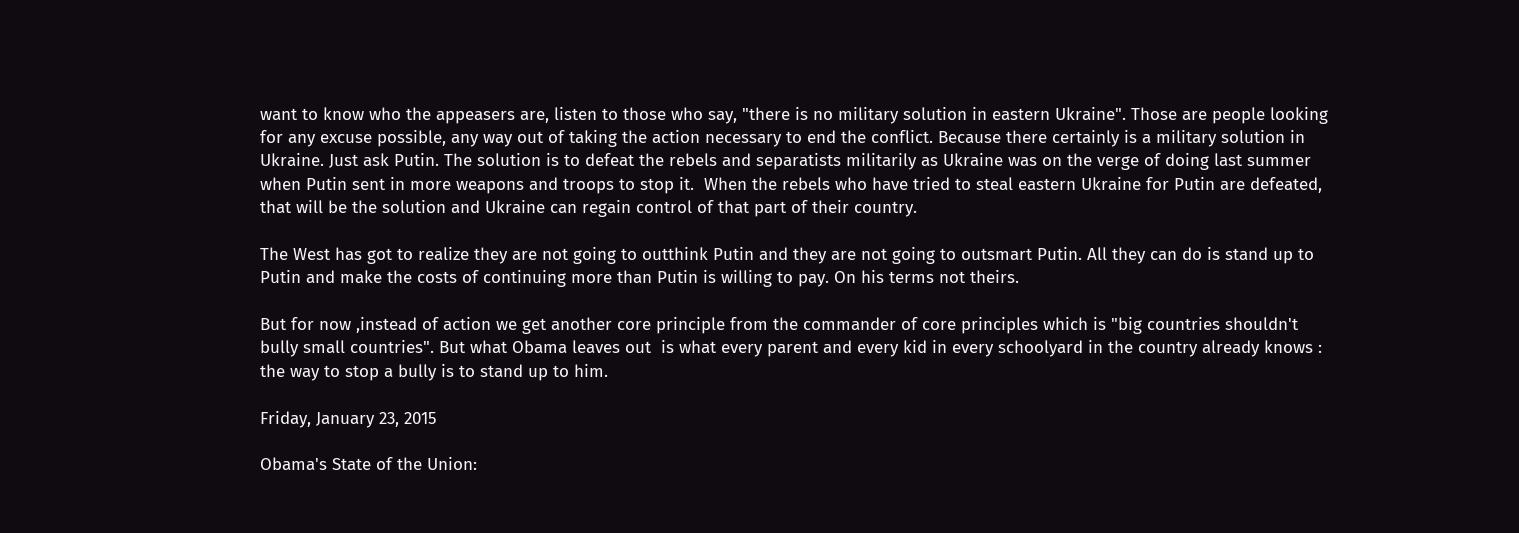want to know who the appeasers are, listen to those who say, "there is no military solution in eastern Ukraine". Those are people looking for any excuse possible, any way out of taking the action necessary to end the conflict. Because there certainly is a military solution in Ukraine. Just ask Putin. The solution is to defeat the rebels and separatists militarily as Ukraine was on the verge of doing last summer when Putin sent in more weapons and troops to stop it.  When the rebels who have tried to steal eastern Ukraine for Putin are defeated, that will be the solution and Ukraine can regain control of that part of their country.

The West has got to realize they are not going to outthink Putin and they are not going to outsmart Putin. All they can do is stand up to Putin and make the costs of continuing more than Putin is willing to pay. On his terms not theirs.

But for now ,instead of action we get another core principle from the commander of core principles which is "big countries shouldn't bully small countries". But what Obama leaves out  is what every parent and every kid in every schoolyard in the country already knows : the way to stop a bully is to stand up to him.

Friday, January 23, 2015

Obama's State of the Union: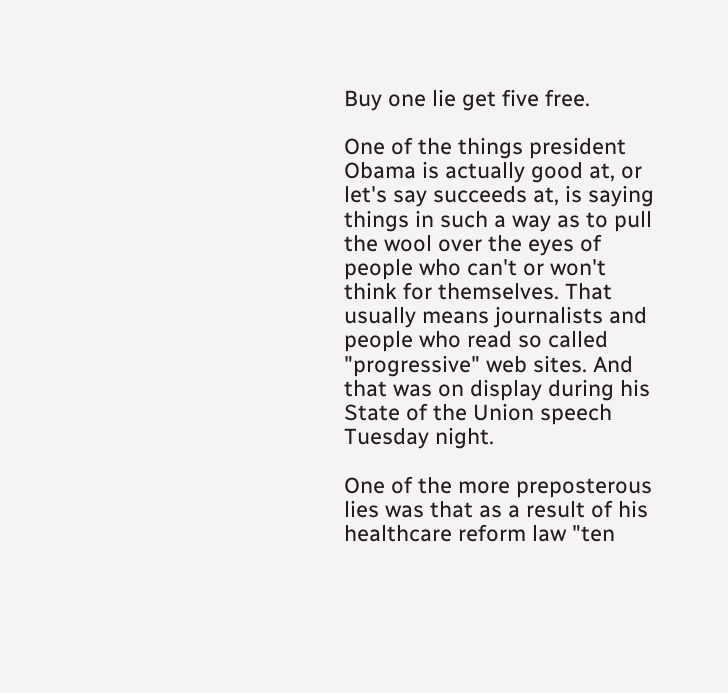Buy one lie get five free.

One of the things president Obama is actually good at, or let's say succeeds at, is saying things in such a way as to pull the wool over the eyes of people who can't or won't think for themselves. That usually means journalists and people who read so called "progressive" web sites. And that was on display during his State of the Union speech Tuesday night.

One of the more preposterous lies was that as a result of his healthcare reform law "ten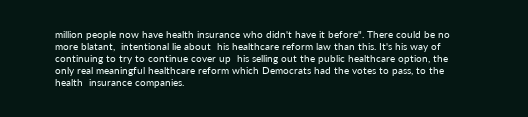million people now have health insurance who didn't have it before". There could be no more blatant,  intentional lie about  his healthcare reform law than this. It's his way of  continuing to try to continue cover up  his selling out the public healthcare option, the only real meaningful healthcare reform which Democrats had the votes to pass, to the health  insurance companies.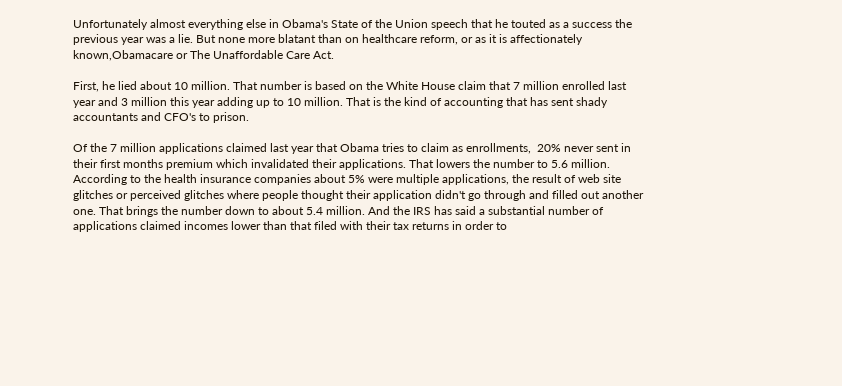Unfortunately almost everything else in Obama's State of the Union speech that he touted as a success the previous year was a lie. But none more blatant than on healthcare reform, or as it is affectionately known,Obamacare or The Unaffordable Care Act.

First, he lied about 10 million. That number is based on the White House claim that 7 million enrolled last year and 3 million this year adding up to 10 million. That is the kind of accounting that has sent shady accountants and CFO's to prison.

Of the 7 million applications claimed last year that Obama tries to claim as enrollments,  20% never sent in their first months premium which invalidated their applications. That lowers the number to 5.6 million. According to the health insurance companies about 5% were multiple applications, the result of web site glitches or perceived glitches where people thought their application didn't go through and filled out another one. That brings the number down to about 5.4 million. And the IRS has said a substantial number of applications claimed incomes lower than that filed with their tax returns in order to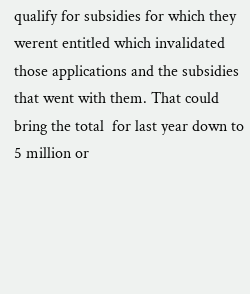qualify for subsidies for which they werent entitled which invalidated those applications and the subsidies that went with them. That could bring the total  for last year down to 5 million or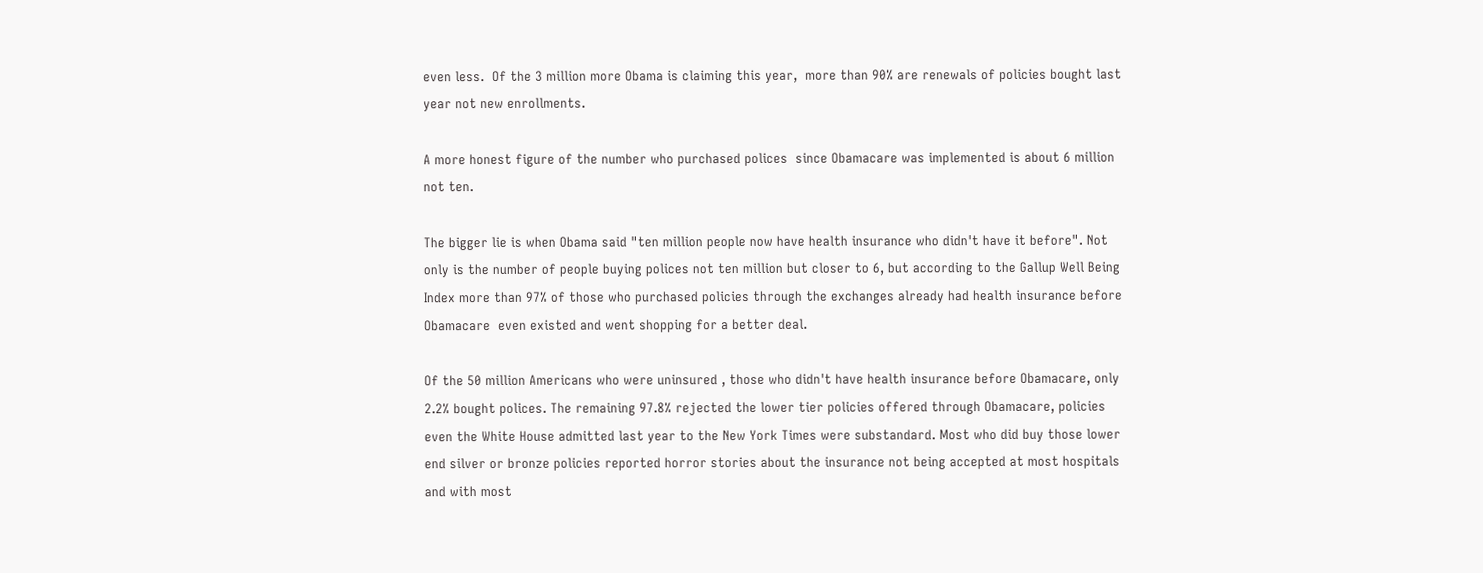even less.  Of the 3 million more Obama is claiming this year,  more than 90% are renewals of policies bought last year not new enrollments.

A more honest figure of the number who purchased polices  since Obamacare was implemented is about 6 million not ten.

The bigger lie is when Obama said "ten million people now have health insurance who didn't have it before". Not only is the number of people buying polices not ten million but closer to 6, but according to the Gallup Well Being Index more than 97% of those who purchased policies through the exchanges already had health insurance before Obamacare  even existed and went shopping for a better deal.

Of the 50 million Americans who were uninsured , those who didn't have health insurance before Obamacare, only 2.2% bought polices. The remaining 97.8% rejected the lower tier policies offered through Obamacare, policies even the White House admitted last year to the New York Times were substandard. Most who did buy those lower end silver or bronze policies reported horror stories about the insurance not being accepted at most hospitals and with most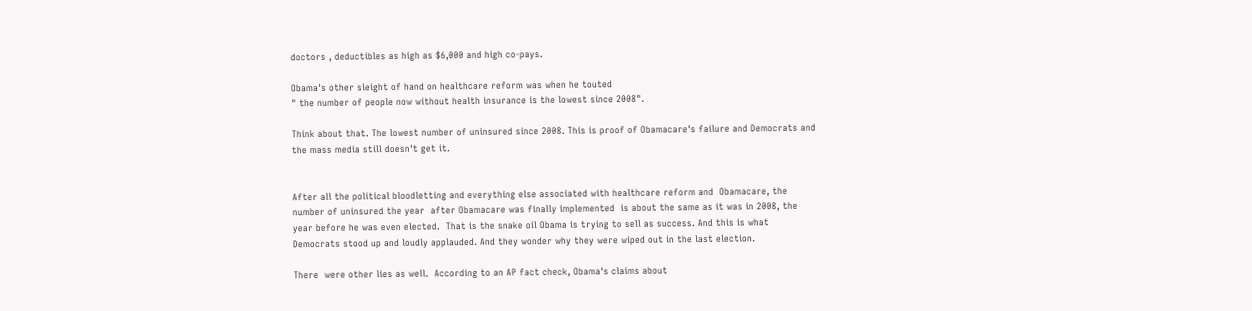doctors , deductibles as high as $6,000 and high co-pays.

Obama's other sleight of hand on healthcare reform was when he touted
" the number of people now without health insurance is the lowest since 2008".

Think about that. The lowest number of uninsured since 2008. This is proof of Obamacare's failure and Democrats and the mass media still doesn't get it.


After all the political bloodletting and everything else associated with healthcare reform and  Obamacare, the number of uninsured the year  after Obamacare was finally implemented  is about the same as it was in 2008, the year before he was even elected.  That is the snake oil Obama is trying to sell as success. And this is what Democrats stood up and loudly applauded. And they wonder why they were wiped out in the last election.

There  were other lies as well.  According to an AP fact check, Obama's claims about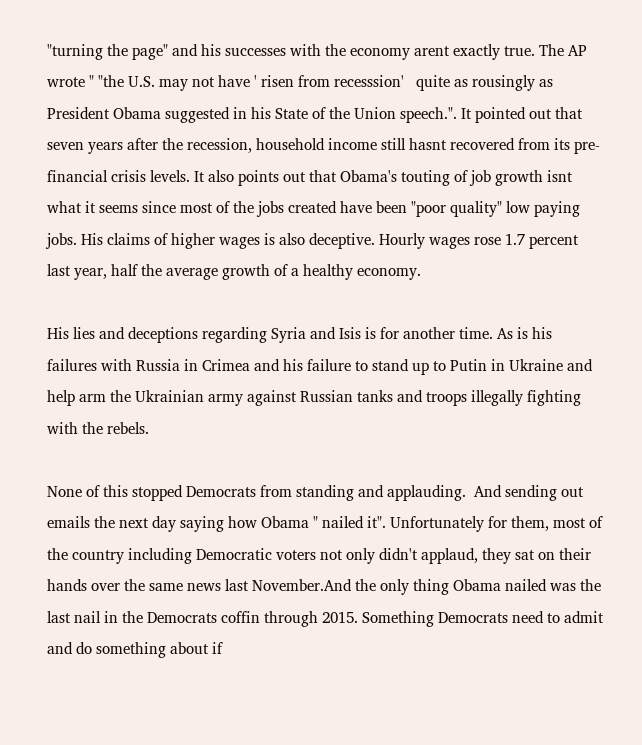"turning the page" and his successes with the economy arent exactly true. The AP wrote " "the U.S. may not have ' risen from recesssion'   quite as rousingly as President Obama suggested in his State of the Union speech.". It pointed out that seven years after the recession, household income still hasnt recovered from its pre-financial crisis levels. It also points out that Obama's touting of job growth isnt what it seems since most of the jobs created have been "poor quality" low paying jobs. His claims of higher wages is also deceptive. Hourly wages rose 1.7 percent last year, half the average growth of a healthy economy.

His lies and deceptions regarding Syria and Isis is for another time. As is his failures with Russia in Crimea and his failure to stand up to Putin in Ukraine and help arm the Ukrainian army against Russian tanks and troops illegally fighting with the rebels.

None of this stopped Democrats from standing and applauding.  And sending out emails the next day saying how Obama " nailed it". Unfortunately for them, most of the country including Democratic voters not only didn't applaud, they sat on their hands over the same news last November.And the only thing Obama nailed was the last nail in the Democrats coffin through 2015. Something Democrats need to admit and do something about if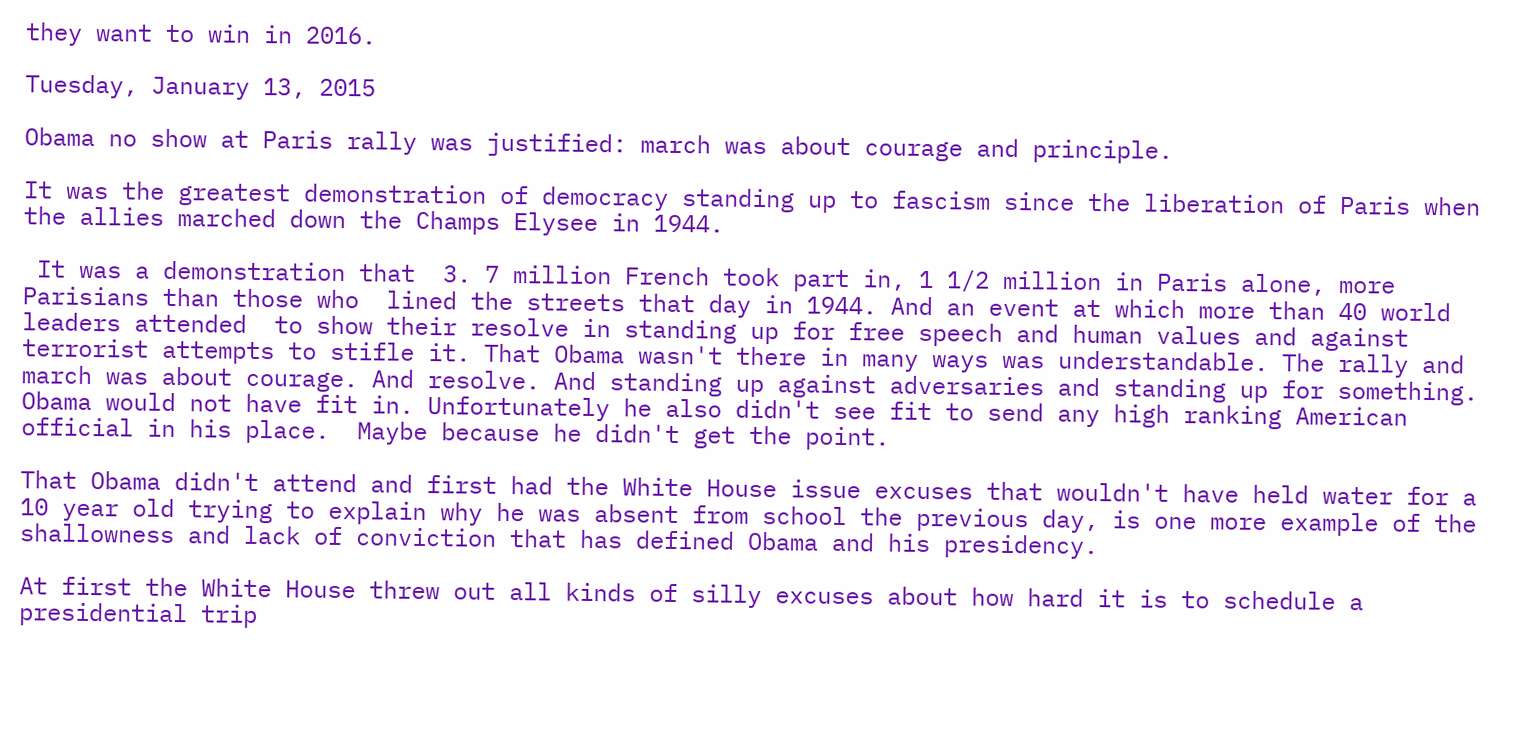they want to win in 2016.

Tuesday, January 13, 2015

Obama no show at Paris rally was justified: march was about courage and principle.

It was the greatest demonstration of democracy standing up to fascism since the liberation of Paris when the allies marched down the Champs Elysee in 1944.

 It was a demonstration that  3. 7 million French took part in, 1 1/2 million in Paris alone, more Parisians than those who  lined the streets that day in 1944. And an event at which more than 40 world leaders attended  to show their resolve in standing up for free speech and human values and against terrorist attempts to stifle it. That Obama wasn't there in many ways was understandable. The rally and march was about courage. And resolve. And standing up against adversaries and standing up for something. Obama would not have fit in. Unfortunately he also didn't see fit to send any high ranking American official in his place.  Maybe because he didn't get the point.

That Obama didn't attend and first had the White House issue excuses that wouldn't have held water for a 10 year old trying to explain why he was absent from school the previous day, is one more example of the shallowness and lack of conviction that has defined Obama and his presidency.

At first the White House threw out all kinds of silly excuses about how hard it is to schedule a presidential trip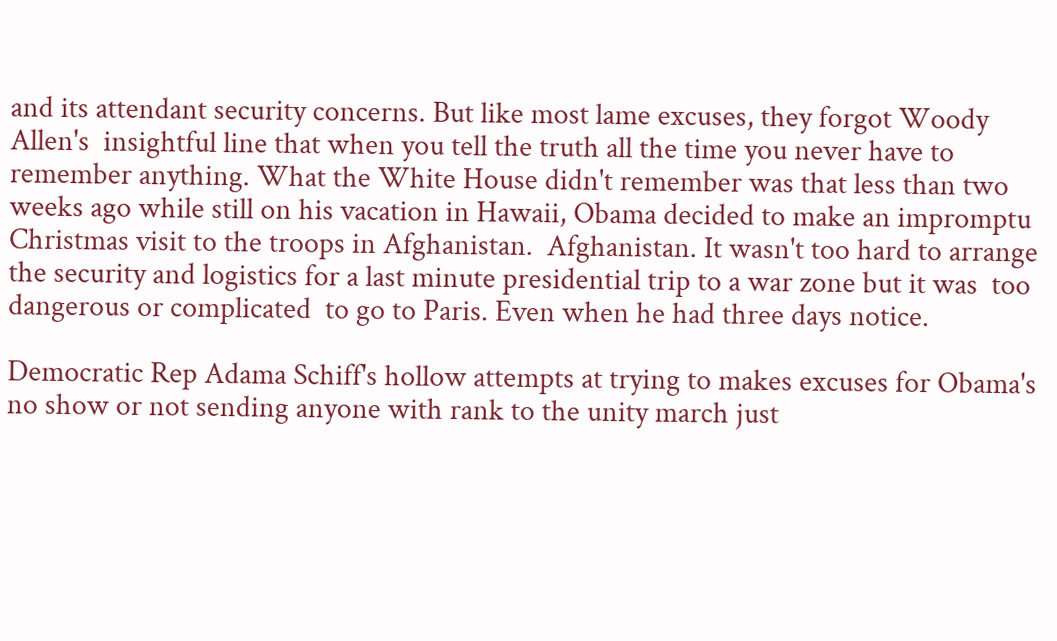and its attendant security concerns. But like most lame excuses, they forgot Woody Allen's  insightful line that when you tell the truth all the time you never have to remember anything. What the White House didn't remember was that less than two weeks ago while still on his vacation in Hawaii, Obama decided to make an impromptu Christmas visit to the troops in Afghanistan.  Afghanistan. It wasn't too hard to arrange the security and logistics for a last minute presidential trip to a war zone but it was  too dangerous or complicated  to go to Paris. Even when he had three days notice.

Democratic Rep Adama Schiff's hollow attempts at trying to makes excuses for Obama's no show or not sending anyone with rank to the unity march just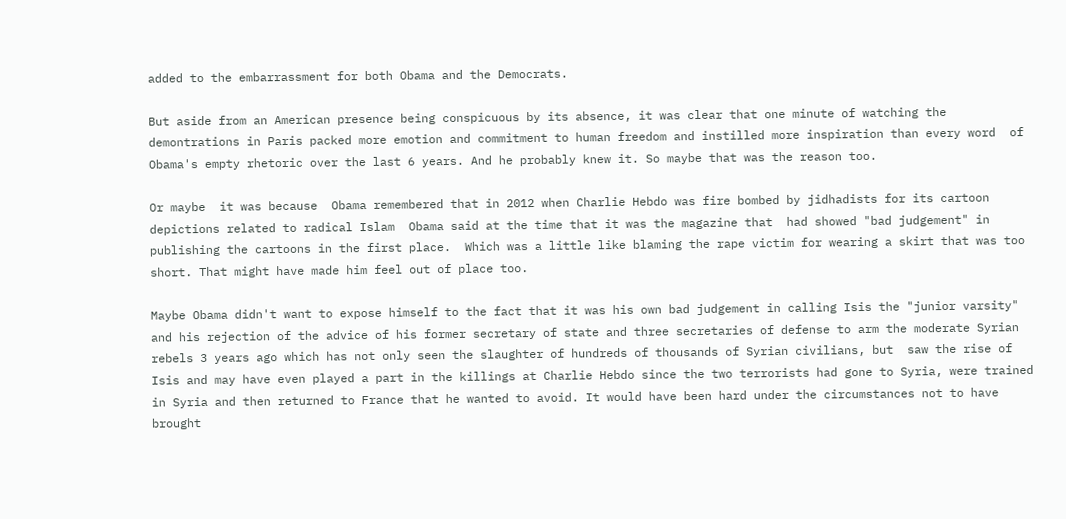added to the embarrassment for both Obama and the Democrats.

But aside from an American presence being conspicuous by its absence, it was clear that one minute of watching the demontrations in Paris packed more emotion and commitment to human freedom and instilled more inspiration than every word  of Obama's empty rhetoric over the last 6 years. And he probably knew it. So maybe that was the reason too.

Or maybe  it was because  Obama remembered that in 2012 when Charlie Hebdo was fire bombed by jidhadists for its cartoon depictions related to radical Islam  Obama said at the time that it was the magazine that  had showed "bad judgement" in publishing the cartoons in the first place.  Which was a little like blaming the rape victim for wearing a skirt that was too short. That might have made him feel out of place too.

Maybe Obama didn't want to expose himself to the fact that it was his own bad judgement in calling Isis the "junior varsity" and his rejection of the advice of his former secretary of state and three secretaries of defense to arm the moderate Syrian rebels 3 years ago which has not only seen the slaughter of hundreds of thousands of Syrian civilians, but  saw the rise of Isis and may have even played a part in the killings at Charlie Hebdo since the two terrorists had gone to Syria, were trained in Syria and then returned to France that he wanted to avoid. It would have been hard under the circumstances not to have brought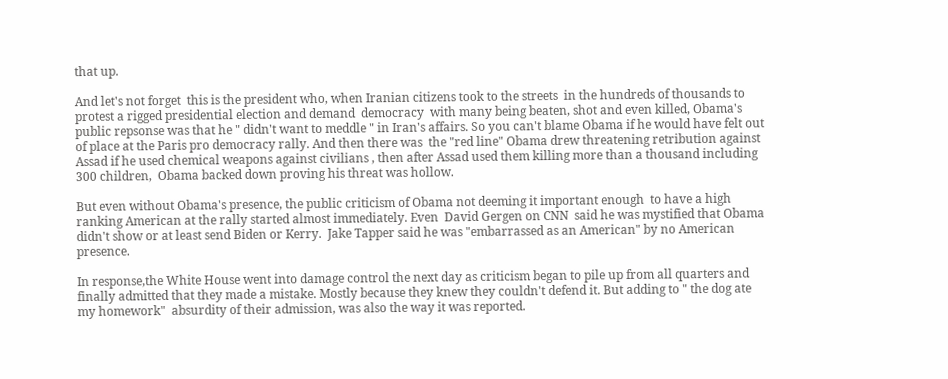that up.

And let's not forget  this is the president who, when Iranian citizens took to the streets  in the hundreds of thousands to protest a rigged presidential election and demand  democracy  with many being beaten, shot and even killed, Obama's public repsonse was that he " didn't want to meddle " in Iran's affairs. So you can't blame Obama if he would have felt out of place at the Paris pro democracy rally. And then there was  the "red line" Obama drew threatening retribution against Assad if he used chemical weapons against civilians , then after Assad used them killing more than a thousand including 300 children,  Obama backed down proving his threat was hollow.

But even without Obama's presence, the public criticism of Obama not deeming it important enough  to have a high ranking American at the rally started almost immediately. Even  David Gergen on CNN  said he was mystified that Obama didn't show or at least send Biden or Kerry.  Jake Tapper said he was "embarrassed as an American" by no American  presence.

In response,the White House went into damage control the next day as criticism began to pile up from all quarters and finally admitted that they made a mistake. Mostly because they knew they couldn't defend it. But adding to " the dog ate my homework"  absurdity of their admission, was also the way it was reported.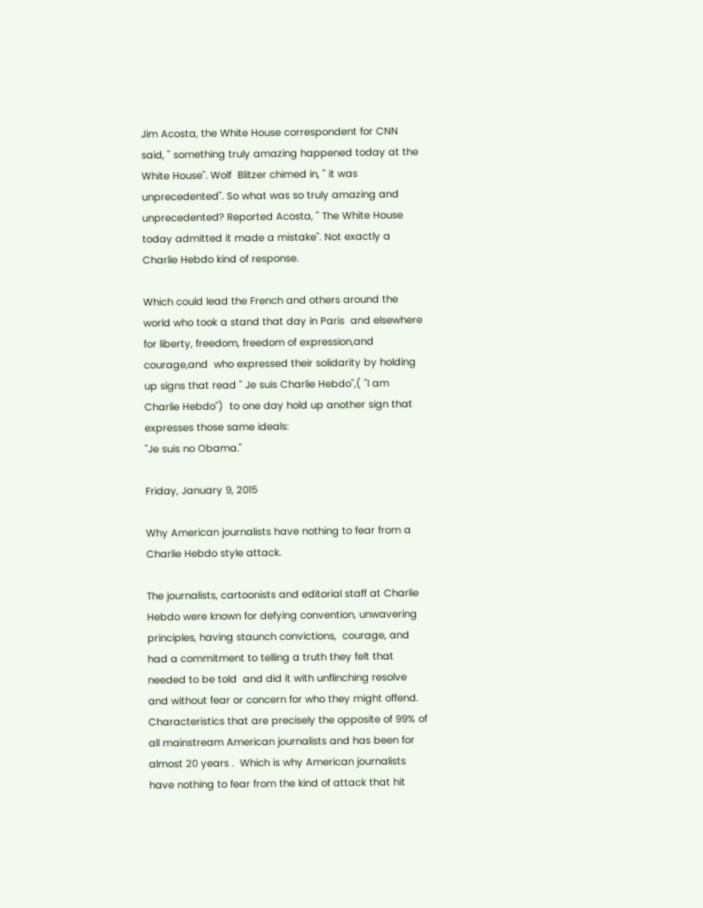Jim Acosta, the White House correspondent for CNN said, " something truly amazing happened today at the White House". Wolf  Blitzer chimed in, " it was unprecedented". So what was so truly amazing and unprecedented? Reported Acosta, " The White House today admitted it made a mistake". Not exactly a Charlie Hebdo kind of response.

Which could lead the French and others around the world who took a stand that day in Paris  and elsewhere for liberty, freedom, freedom of expression,and courage,and  who expressed their solidarity by holding up signs that read " Je suis Charlie Hebdo",( "I am Charlie Hebdo")  to one day hold up another sign that expresses those same ideals:
"Je suis no Obama."

Friday, January 9, 2015

Why American journalists have nothing to fear from a Charlie Hebdo style attack.

The journalists, cartoonists and editorial staff at Charlie Hebdo were known for defying convention, unwavering principles, having staunch convictions,  courage, and had a commitment to telling a truth they felt that needed to be told  and did it with unflinching resolve and without fear or concern for who they might offend.  Characteristics that are precisely the opposite of 99% of all mainstream American journalists and has been for almost 20 years .  Which is why American journalists have nothing to fear from the kind of attack that hit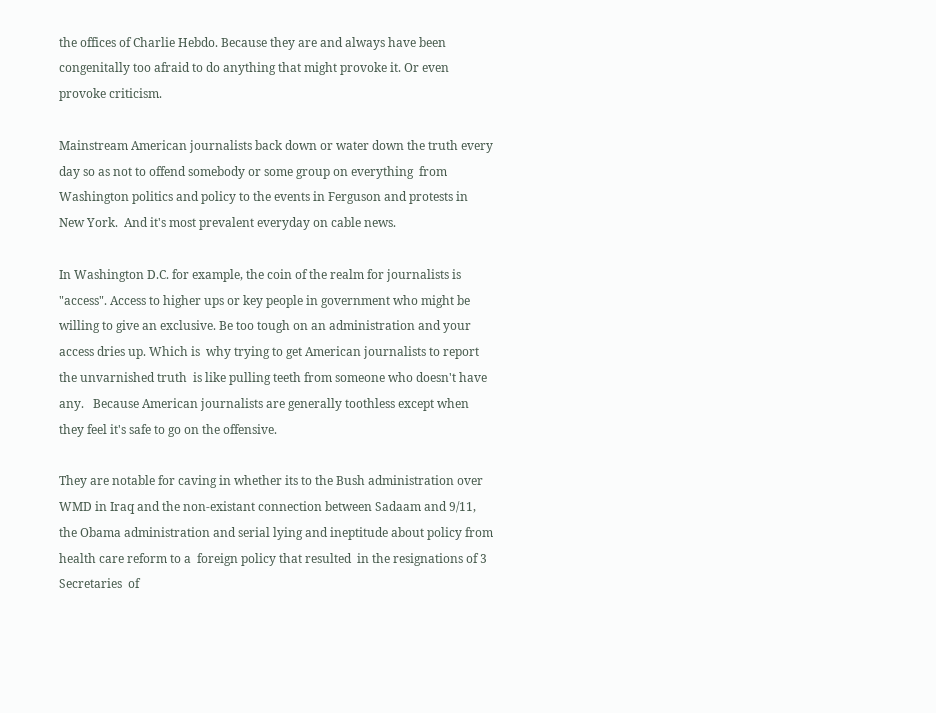the offices of Charlie Hebdo. Because they are and always have been  congenitally too afraid to do anything that might provoke it. Or even provoke criticism.

Mainstream American journalists back down or water down the truth every day so as not to offend somebody or some group on everything  from Washington politics and policy to the events in Ferguson and protests in New York.  And it's most prevalent everyday on cable news.

In Washington D.C. for example, the coin of the realm for journalists is "access". Access to higher ups or key people in government who might be willing to give an exclusive. Be too tough on an administration and your access dries up. Which is  why trying to get American journalists to report the unvarnished truth  is like pulling teeth from someone who doesn't have any.   Because American journalists are generally toothless except when they feel it's safe to go on the offensive.

They are notable for caving in whether its to the Bush administration over WMD in Iraq and the non-existant connection between Sadaam and 9/11, the Obama administration and serial lying and ineptitude about policy from health care reform to a  foreign policy that resulted  in the resignations of 3 Secretaries  of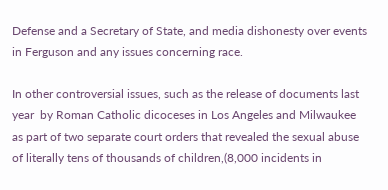Defense and a Secretary of State, and media dishonesty over events in Ferguson and any issues concerning race.

In other controversial issues, such as the release of documents last year  by Roman Catholic dicoceses in Los Angeles and Milwaukee as part of two separate court orders that revealed the sexual abuse of literally tens of thousands of children,(8,000 incidents in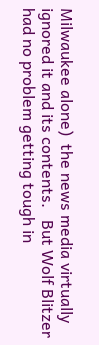Milwaukee alone)  the news media virtually ignored it and its contents.   But Wolf Blitzer had no problem getting tough in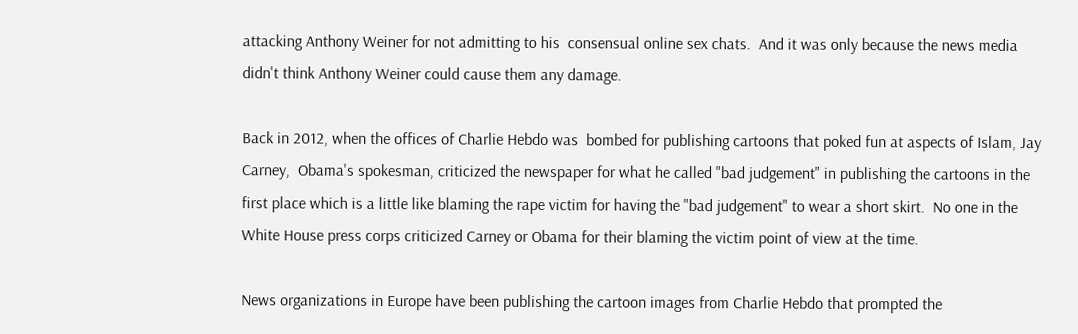attacking Anthony Weiner for not admitting to his  consensual online sex chats.  And it was only because the news media didn't think Anthony Weiner could cause them any damage.

Back in 2012, when the offices of Charlie Hebdo was  bombed for publishing cartoons that poked fun at aspects of Islam, Jay Carney,  Obama's spokesman, criticized the newspaper for what he called "bad judgement" in publishing the cartoons in the first place which is a little like blaming the rape victim for having the "bad judgement" to wear a short skirt.  No one in the White House press corps criticized Carney or Obama for their blaming the victim point of view at the time.

News organizations in Europe have been publishing the cartoon images from Charlie Hebdo that prompted the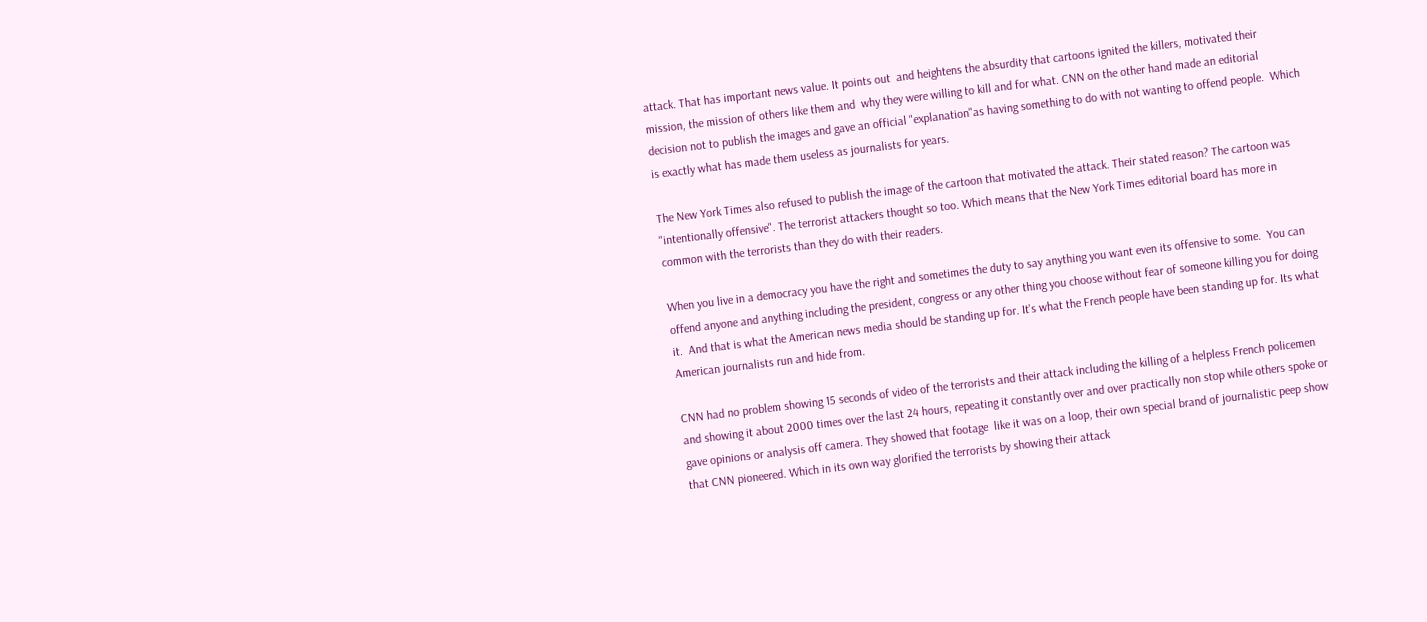attack. That has important news value. It points out  and heightens the absurdity that cartoons ignited the killers, motivated their mission, the mission of others like them and  why they were willing to kill and for what. CNN on the other hand made an editorial decision not to publish the images and gave an official "explanation"as having something to do with not wanting to offend people.  Which is exactly what has made them useless as journalists for years.

The New York Times also refused to publish the image of the cartoon that motivated the attack. Their stated reason? The cartoon was "intentionally offensive". The terrorist attackers thought so too. Which means that the New York Times editorial board has more in common with the terrorists than they do with their readers.

When you live in a democracy you have the right and sometimes the duty to say anything you want even its offensive to some.  You can offend anyone and anything including the president, congress or any other thing you choose without fear of someone killing you for doing it.  And that is what the American news media should be standing up for. It's what the French people have been standing up for. Its what American journalists run and hide from.

CNN had no problem showing 15 seconds of video of the terrorists and their attack including the killing of a helpless French policemen and showing it about 2000 times over the last 24 hours, repeating it constantly over and over practically non stop while others spoke or gave opinions or analysis off camera. They showed that footage  like it was on a loop, their own special brand of journalistic peep show that CNN pioneered. Which in its own way glorified the terrorists by showing their attack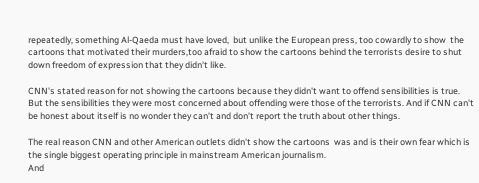repeatedly, something Al-Qaeda must have loved,  but unlike the European press, too cowardly to show  the cartoons that motivated their murders,too afraid to show the cartoons behind the terrorists desire to shut down freedom of expression that they didn't like.

CNN's stated reason for not showing the cartoons because they didn't want to offend sensibilities is true.  But the sensibilities they were most concerned about offending were those of the terrorists. And if CNN can't be honest about itself is no wonder they can't and don't report the truth about other things.

The real reason CNN and other American outlets didn't show the cartoons  was and is their own fear which is the single biggest operating principle in mainstream American journalism.
And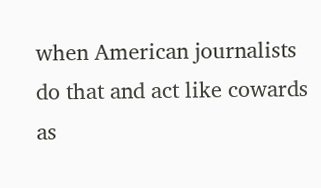when American journalists do that and act like cowards as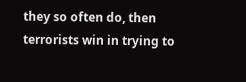they so often do, then terrorists win in trying to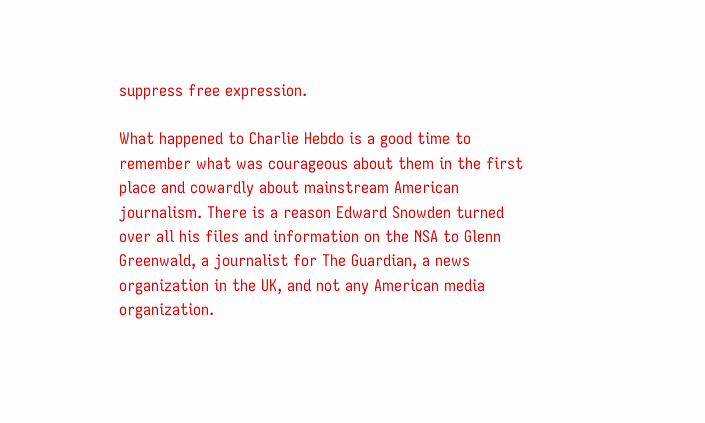suppress free expression.

What happened to Charlie Hebdo is a good time to remember what was courageous about them in the first place and cowardly about mainstream American journalism. There is a reason Edward Snowden turned over all his files and information on the NSA to Glenn Greenwald, a journalist for The Guardian, a news organization in the UK, and not any American media organization.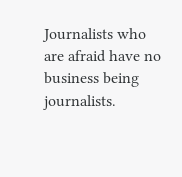Journalists who are afraid have no business being journalists.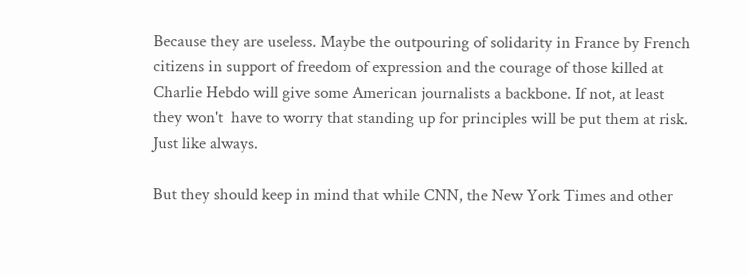Because they are useless. Maybe the outpouring of solidarity in France by French citizens in support of freedom of expression and the courage of those killed at Charlie Hebdo will give some American journalists a backbone. If not, at least they won't  have to worry that standing up for principles will be put them at risk.  Just like always.

But they should keep in mind that while CNN, the New York Times and other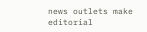news outlets make editorial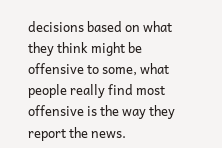decisions based on what they think might be offensive to some, what people really find most offensive is the way they report the news.